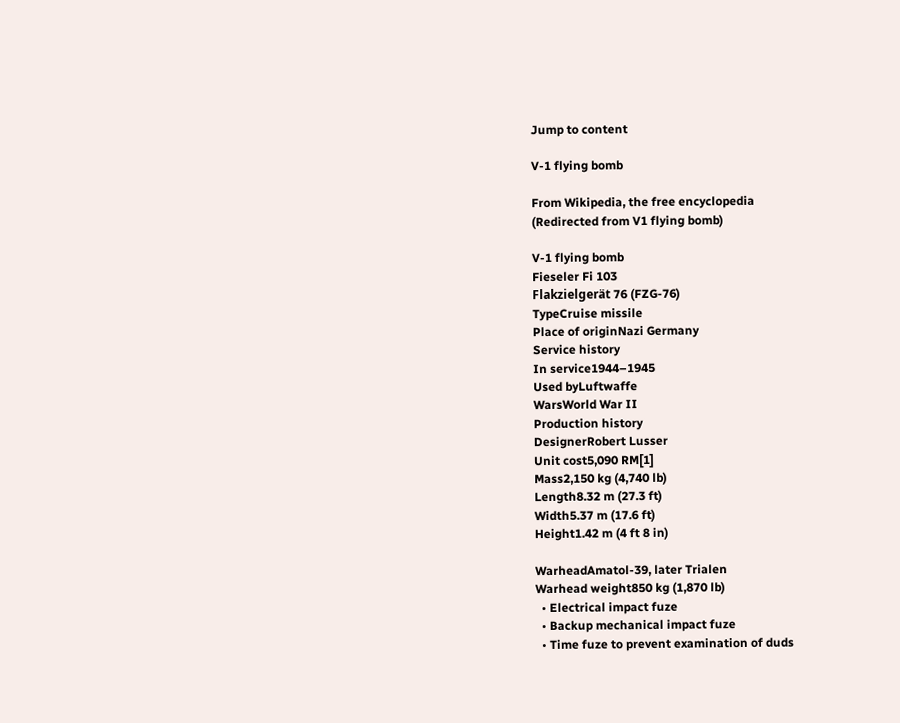Jump to content

V-1 flying bomb

From Wikipedia, the free encyclopedia
(Redirected from V1 flying bomb)

V-1 flying bomb
Fieseler Fi 103
Flakzielgerät 76 (FZG-76)
TypeCruise missile
Place of originNazi Germany
Service history
In service1944–1945
Used byLuftwaffe
WarsWorld War II
Production history
DesignerRobert Lusser
Unit cost5,090 RM[1]
Mass2,150 kg (4,740 lb)
Length8.32 m (27.3 ft)
Width5.37 m (17.6 ft)
Height1.42 m (4 ft 8 in)

WarheadAmatol-39, later Trialen
Warhead weight850 kg (1,870 lb)
  • Electrical impact fuze
  • Backup mechanical impact fuze
  • Time fuze to prevent examination of duds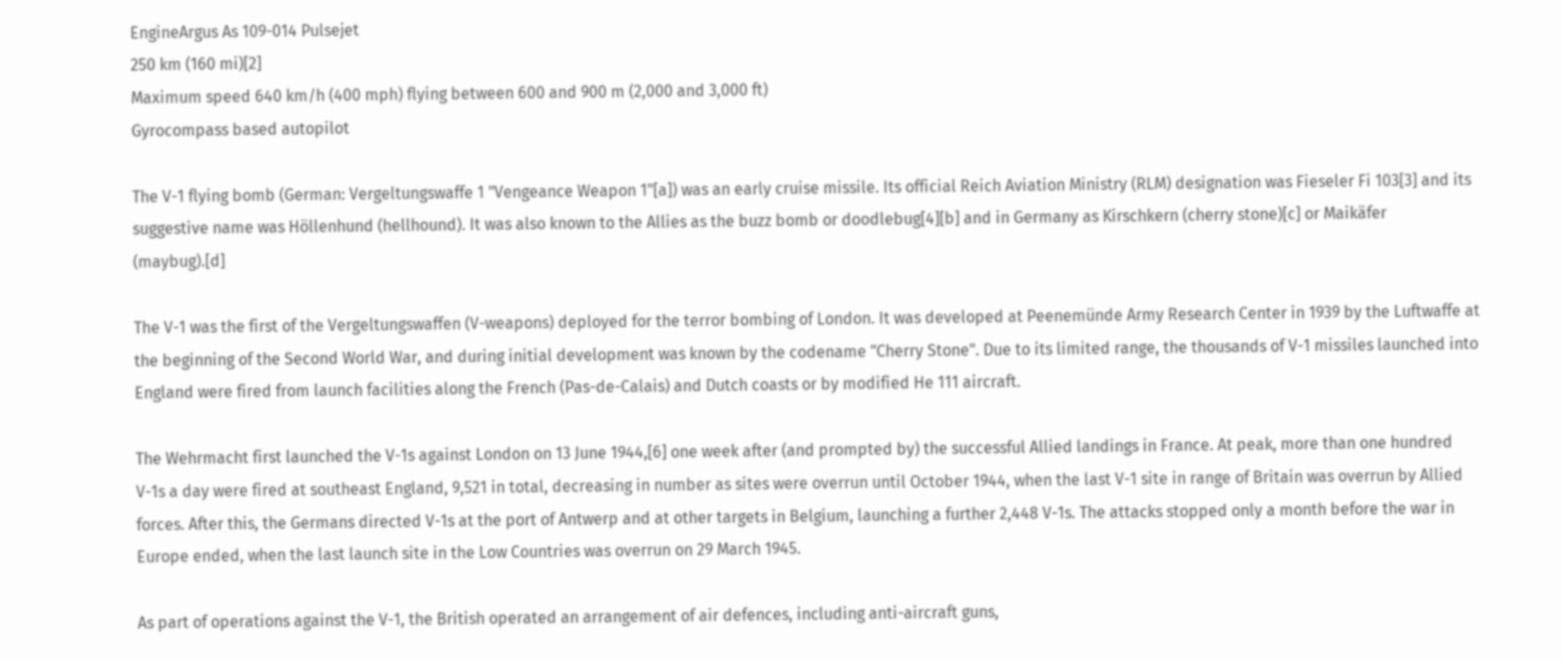EngineArgus As 109-014 Pulsejet
250 km (160 mi)[2]
Maximum speed 640 km/h (400 mph) flying between 600 and 900 m (2,000 and 3,000 ft)
Gyrocompass based autopilot

The V-1 flying bomb (German: Vergeltungswaffe 1 "Vengeance Weapon 1"[a]) was an early cruise missile. Its official Reich Aviation Ministry (RLM) designation was Fieseler Fi 103[3] and its suggestive name was Höllenhund (hellhound). It was also known to the Allies as the buzz bomb or doodlebug[4][b] and in Germany as Kirschkern (cherry stone)[c] or Maikäfer (maybug).[d]

The V-1 was the first of the Vergeltungswaffen (V-weapons) deployed for the terror bombing of London. It was developed at Peenemünde Army Research Center in 1939 by the Luftwaffe at the beginning of the Second World War, and during initial development was known by the codename "Cherry Stone". Due to its limited range, the thousands of V-1 missiles launched into England were fired from launch facilities along the French (Pas-de-Calais) and Dutch coasts or by modified He 111 aircraft.

The Wehrmacht first launched the V-1s against London on 13 June 1944,[6] one week after (and prompted by) the successful Allied landings in France. At peak, more than one hundred V-1s a day were fired at southeast England, 9,521 in total, decreasing in number as sites were overrun until October 1944, when the last V-1 site in range of Britain was overrun by Allied forces. After this, the Germans directed V-1s at the port of Antwerp and at other targets in Belgium, launching a further 2,448 V-1s. The attacks stopped only a month before the war in Europe ended, when the last launch site in the Low Countries was overrun on 29 March 1945.

As part of operations against the V-1, the British operated an arrangement of air defences, including anti-aircraft guns,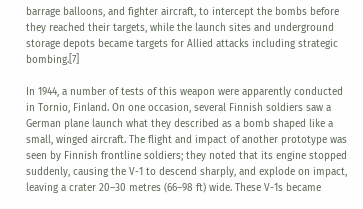barrage balloons, and fighter aircraft, to intercept the bombs before they reached their targets, while the launch sites and underground storage depots became targets for Allied attacks including strategic bombing.[7]

In 1944, a number of tests of this weapon were apparently conducted in Tornio, Finland. On one occasion, several Finnish soldiers saw a German plane launch what they described as a bomb shaped like a small, winged aircraft. The flight and impact of another prototype was seen by Finnish frontline soldiers; they noted that its engine stopped suddenly, causing the V-1 to descend sharply, and explode on impact, leaving a crater 20–30 metres (66–98 ft) wide. These V-1s became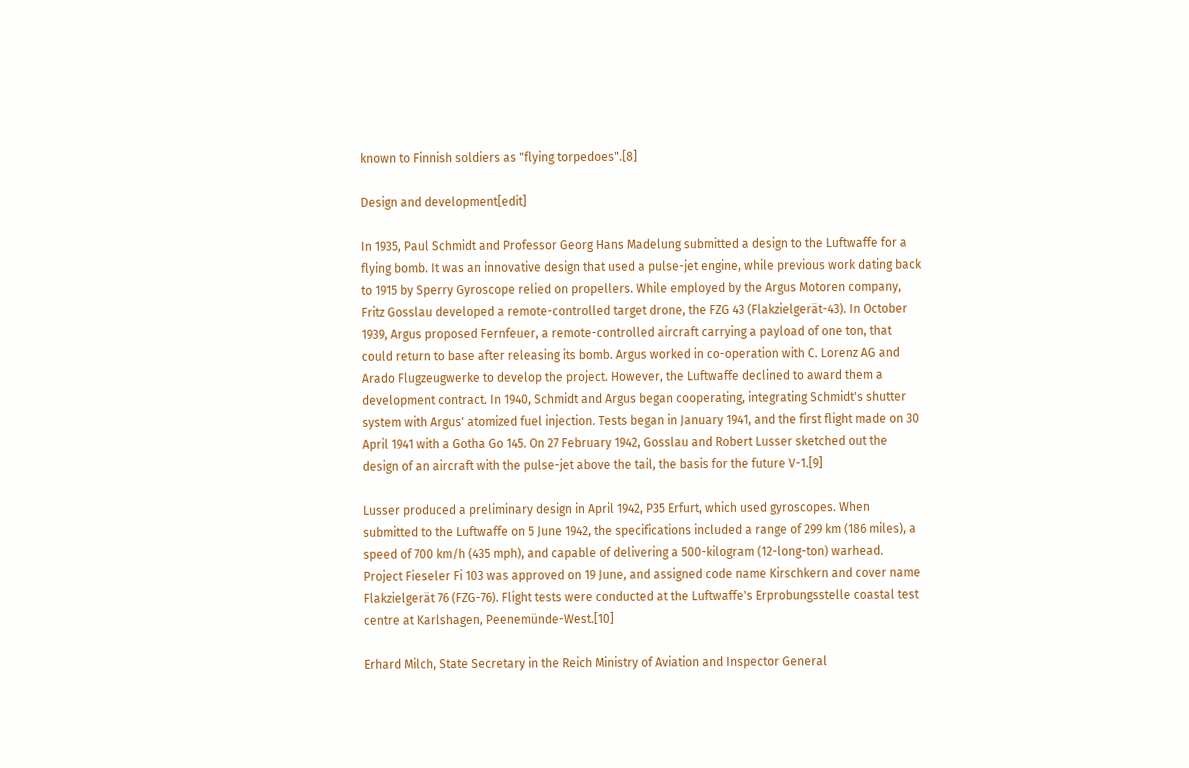known to Finnish soldiers as "flying torpedoes".[8]

Design and development[edit]

In 1935, Paul Schmidt and Professor Georg Hans Madelung submitted a design to the Luftwaffe for a flying bomb. It was an innovative design that used a pulse-jet engine, while previous work dating back to 1915 by Sperry Gyroscope relied on propellers. While employed by the Argus Motoren company, Fritz Gosslau developed a remote-controlled target drone, the FZG 43 (Flakzielgerät-43). In October 1939, Argus proposed Fernfeuer, a remote-controlled aircraft carrying a payload of one ton, that could return to base after releasing its bomb. Argus worked in co-operation with C. Lorenz AG and Arado Flugzeugwerke to develop the project. However, the Luftwaffe declined to award them a development contract. In 1940, Schmidt and Argus began cooperating, integrating Schmidt's shutter system with Argus' atomized fuel injection. Tests began in January 1941, and the first flight made on 30 April 1941 with a Gotha Go 145. On 27 February 1942, Gosslau and Robert Lusser sketched out the design of an aircraft with the pulse-jet above the tail, the basis for the future V-1.[9]

Lusser produced a preliminary design in April 1942, P35 Erfurt, which used gyroscopes. When submitted to the Luftwaffe on 5 June 1942, the specifications included a range of 299 km (186 miles), a speed of 700 km/h (435 mph), and capable of delivering a 500-kilogram (12-long-ton) warhead. Project Fieseler Fi 103 was approved on 19 June, and assigned code name Kirschkern and cover name Flakzielgerät 76 (FZG-76). Flight tests were conducted at the Luftwaffe's Erprobungsstelle coastal test centre at Karlshagen, Peenemünde-West.[10]

Erhard Milch, State Secretary in the Reich Ministry of Aviation and Inspector General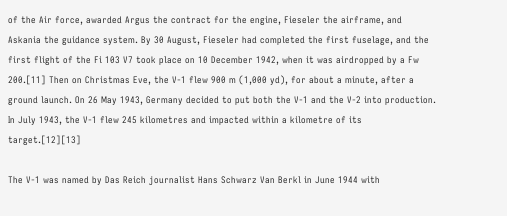of the Air force, awarded Argus the contract for the engine, Fieseler the airframe, and Askania the guidance system. By 30 August, Fieseler had completed the first fuselage, and the first flight of the Fi 103 V7 took place on 10 December 1942, when it was airdropped by a Fw 200.[11] Then on Christmas Eve, the V-1 flew 900 m (1,000 yd), for about a minute, after a ground launch. On 26 May 1943, Germany decided to put both the V-1 and the V-2 into production. In July 1943, the V-1 flew 245 kilometres and impacted within a kilometre of its target.[12][13]

The V-1 was named by Das Reich journalist Hans Schwarz Van Berkl in June 1944 with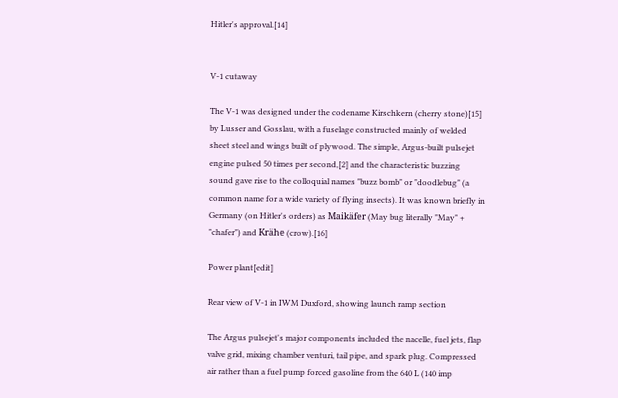Hitler's approval.[14]


V-1 cutaway

The V-1 was designed under the codename Kirschkern (cherry stone)[15] by Lusser and Gosslau, with a fuselage constructed mainly of welded sheet steel and wings built of plywood. The simple, Argus-built pulsejet engine pulsed 50 times per second,[2] and the characteristic buzzing sound gave rise to the colloquial names "buzz bomb" or "doodlebug" (a common name for a wide variety of flying insects). It was known briefly in Germany (on Hitler's orders) as Maikäfer (May bug literally "May" + "chafer") and Krähe (crow).[16]

Power plant[edit]

Rear view of V-1 in IWM Duxford, showing launch ramp section

The Argus pulsejet's major components included the nacelle, fuel jets, flap valve grid, mixing chamber venturi, tail pipe, and spark plug. Compressed air rather than a fuel pump forced gasoline from the 640 L (140 imp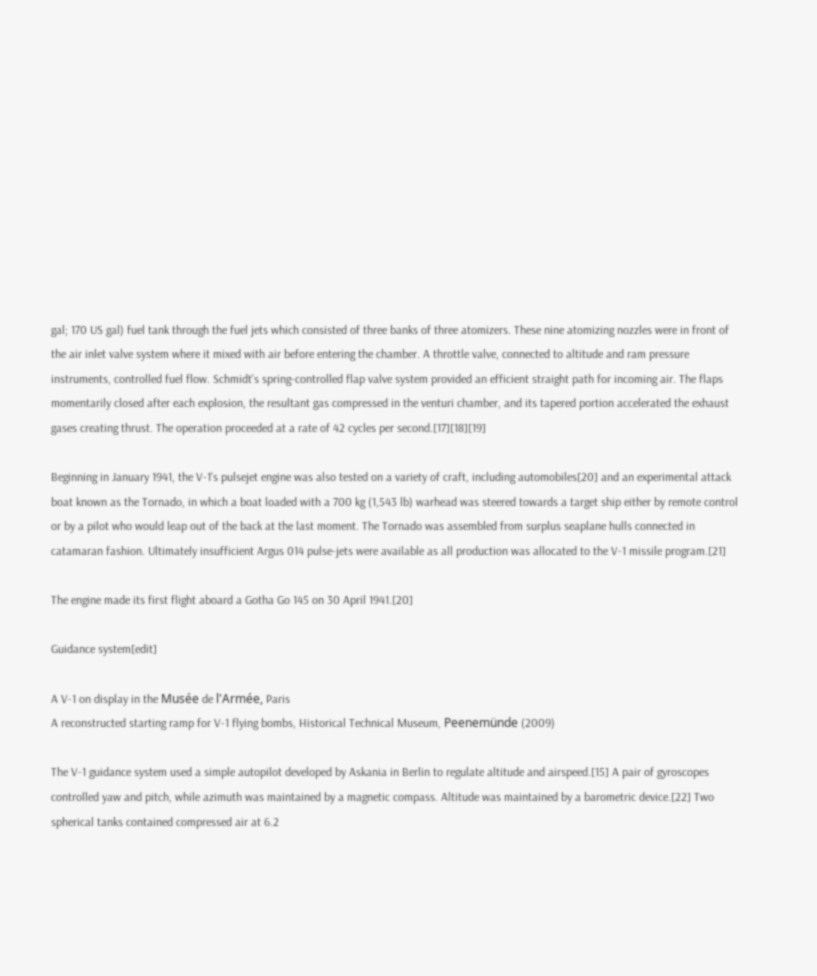gal; 170 US gal) fuel tank through the fuel jets which consisted of three banks of three atomizers. These nine atomizing nozzles were in front of the air inlet valve system where it mixed with air before entering the chamber. A throttle valve, connected to altitude and ram pressure instruments, controlled fuel flow. Schmidt's spring-controlled flap valve system provided an efficient straight path for incoming air. The flaps momentarily closed after each explosion, the resultant gas compressed in the venturi chamber, and its tapered portion accelerated the exhaust gases creating thrust. The operation proceeded at a rate of 42 cycles per second.[17][18][19]

Beginning in January 1941, the V-1's pulsejet engine was also tested on a variety of craft, including automobiles[20] and an experimental attack boat known as the Tornado, in which a boat loaded with a 700 kg (1,543 lb) warhead was steered towards a target ship either by remote control or by a pilot who would leap out of the back at the last moment. The Tornado was assembled from surplus seaplane hulls connected in catamaran fashion. Ultimately insufficient Argus 014 pulse-jets were available as all production was allocated to the V-1 missile program.[21]

The engine made its first flight aboard a Gotha Go 145 on 30 April 1941.[20]

Guidance system[edit]

A V-1 on display in the Musée de l'Armée, Paris
A reconstructed starting ramp for V-1 flying bombs, Historical Technical Museum, Peenemünde (2009)

The V-1 guidance system used a simple autopilot developed by Askania in Berlin to regulate altitude and airspeed.[15] A pair of gyroscopes controlled yaw and pitch, while azimuth was maintained by a magnetic compass. Altitude was maintained by a barometric device.[22] Two spherical tanks contained compressed air at 6.2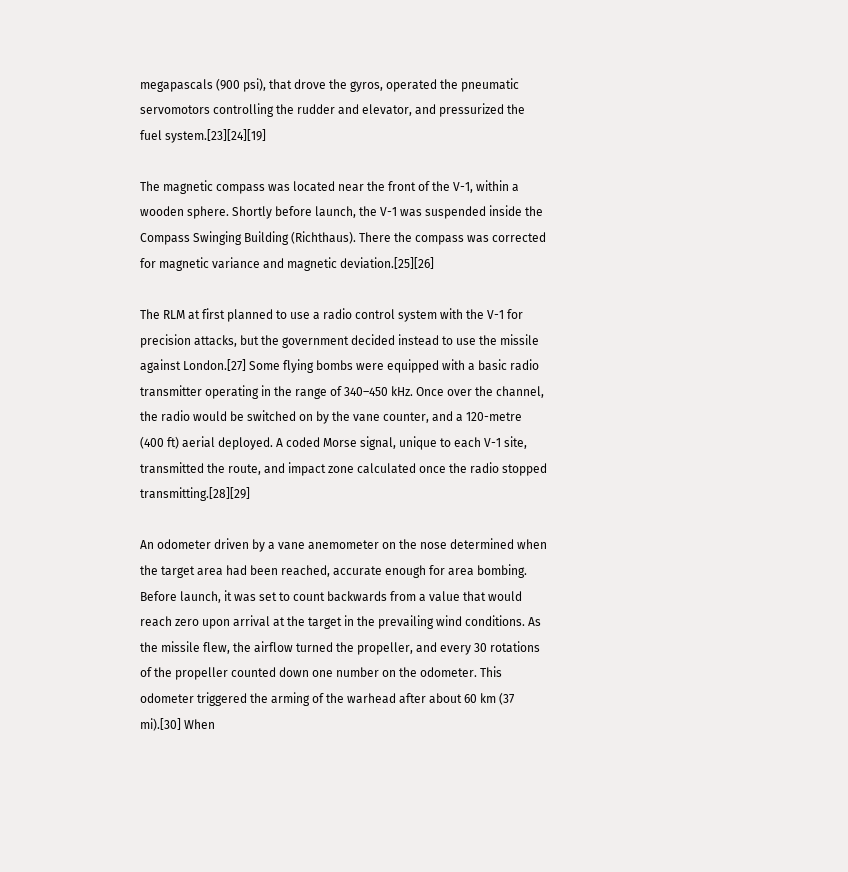megapascals (900 psi), that drove the gyros, operated the pneumatic servomotors controlling the rudder and elevator, and pressurized the fuel system.[23][24][19]

The magnetic compass was located near the front of the V-1, within a wooden sphere. Shortly before launch, the V-1 was suspended inside the Compass Swinging Building (Richthaus). There the compass was corrected for magnetic variance and magnetic deviation.[25][26]

The RLM at first planned to use a radio control system with the V-1 for precision attacks, but the government decided instead to use the missile against London.[27] Some flying bombs were equipped with a basic radio transmitter operating in the range of 340–450 kHz. Once over the channel, the radio would be switched on by the vane counter, and a 120-metre (400 ft) aerial deployed. A coded Morse signal, unique to each V-1 site, transmitted the route, and impact zone calculated once the radio stopped transmitting.[28][29]

An odometer driven by a vane anemometer on the nose determined when the target area had been reached, accurate enough for area bombing. Before launch, it was set to count backwards from a value that would reach zero upon arrival at the target in the prevailing wind conditions. As the missile flew, the airflow turned the propeller, and every 30 rotations of the propeller counted down one number on the odometer. This odometer triggered the arming of the warhead after about 60 km (37 mi).[30] When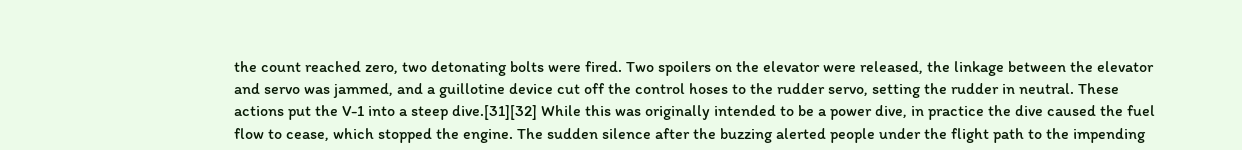the count reached zero, two detonating bolts were fired. Two spoilers on the elevator were released, the linkage between the elevator and servo was jammed, and a guillotine device cut off the control hoses to the rudder servo, setting the rudder in neutral. These actions put the V-1 into a steep dive.[31][32] While this was originally intended to be a power dive, in practice the dive caused the fuel flow to cease, which stopped the engine. The sudden silence after the buzzing alerted people under the flight path to the impending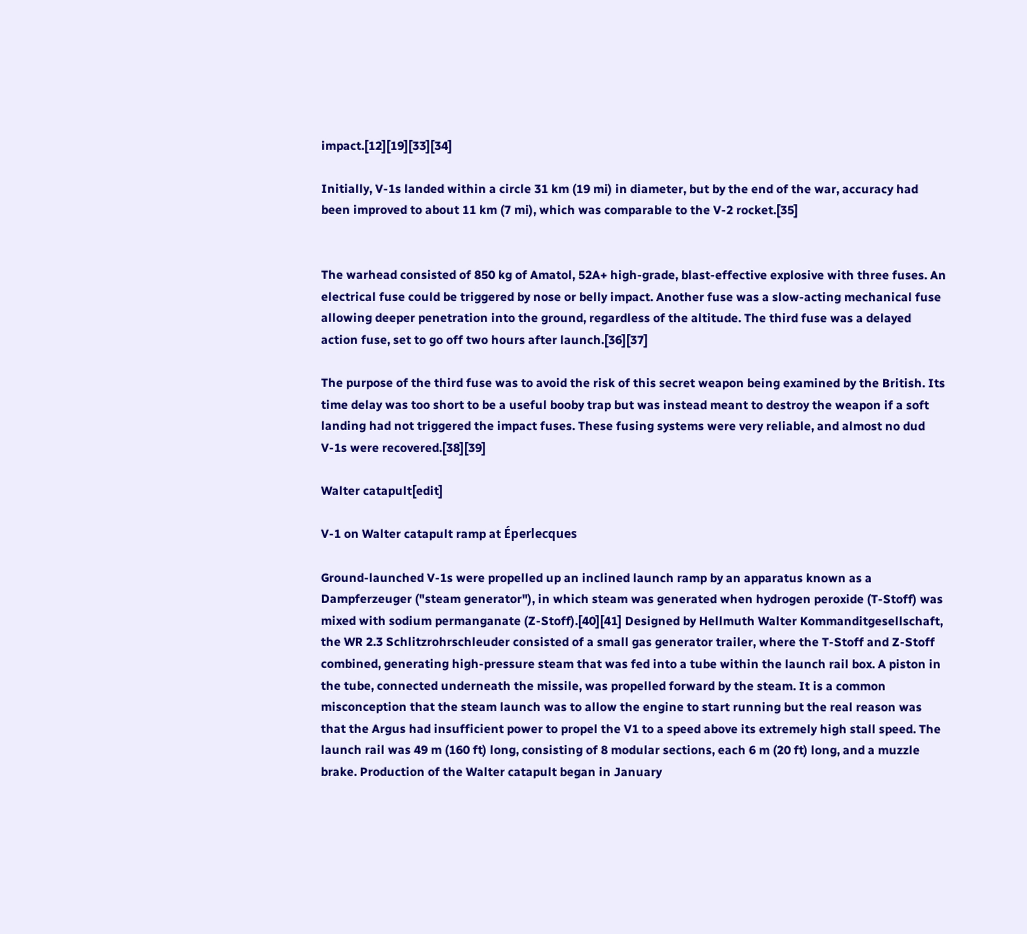impact.[12][19][33][34]

Initially, V-1s landed within a circle 31 km (19 mi) in diameter, but by the end of the war, accuracy had been improved to about 11 km (7 mi), which was comparable to the V-2 rocket.[35]


The warhead consisted of 850 kg of Amatol, 52A+ high-grade, blast-effective explosive with three fuses. An electrical fuse could be triggered by nose or belly impact. Another fuse was a slow-acting mechanical fuse allowing deeper penetration into the ground, regardless of the altitude. The third fuse was a delayed action fuse, set to go off two hours after launch.[36][37]

The purpose of the third fuse was to avoid the risk of this secret weapon being examined by the British. Its time delay was too short to be a useful booby trap but was instead meant to destroy the weapon if a soft landing had not triggered the impact fuses. These fusing systems were very reliable, and almost no dud V-1s were recovered.[38][39]

Walter catapult[edit]

V-1 on Walter catapult ramp at Éperlecques

Ground-launched V-1s were propelled up an inclined launch ramp by an apparatus known as a Dampferzeuger ("steam generator"), in which steam was generated when hydrogen peroxide (T-Stoff) was mixed with sodium permanganate (Z-Stoff).[40][41] Designed by Hellmuth Walter Kommanditgesellschaft, the WR 2.3 Schlitzrohrschleuder consisted of a small gas generator trailer, where the T-Stoff and Z-Stoff combined, generating high-pressure steam that was fed into a tube within the launch rail box. A piston in the tube, connected underneath the missile, was propelled forward by the steam. It is a common misconception that the steam launch was to allow the engine to start running but the real reason was that the Argus had insufficient power to propel the V1 to a speed above its extremely high stall speed. The launch rail was 49 m (160 ft) long, consisting of 8 modular sections, each 6 m (20 ft) long, and a muzzle brake. Production of the Walter catapult began in January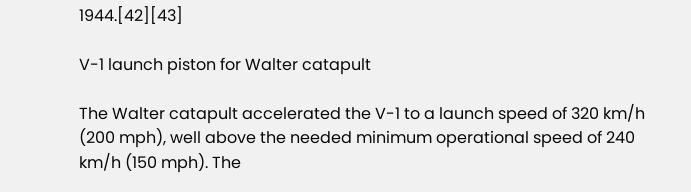1944.[42][43]

V-1 launch piston for Walter catapult

The Walter catapult accelerated the V-1 to a launch speed of 320 km/h (200 mph), well above the needed minimum operational speed of 240 km/h (150 mph). The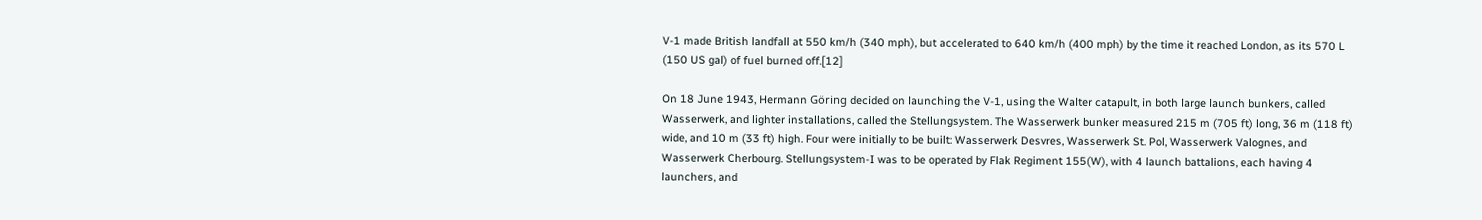V-1 made British landfall at 550 km/h (340 mph), but accelerated to 640 km/h (400 mph) by the time it reached London, as its 570 L (150 US gal) of fuel burned off.[12]

On 18 June 1943, Hermann Göring decided on launching the V-1, using the Walter catapult, in both large launch bunkers, called Wasserwerk, and lighter installations, called the Stellungsystem. The Wasserwerk bunker measured 215 m (705 ft) long, 36 m (118 ft) wide, and 10 m (33 ft) high. Four were initially to be built: Wasserwerk Desvres, Wasserwerk St. Pol, Wasserwerk Valognes, and Wasserwerk Cherbourg. Stellungsystem-I was to be operated by Flak Regiment 155(W), with 4 launch battalions, each having 4 launchers, and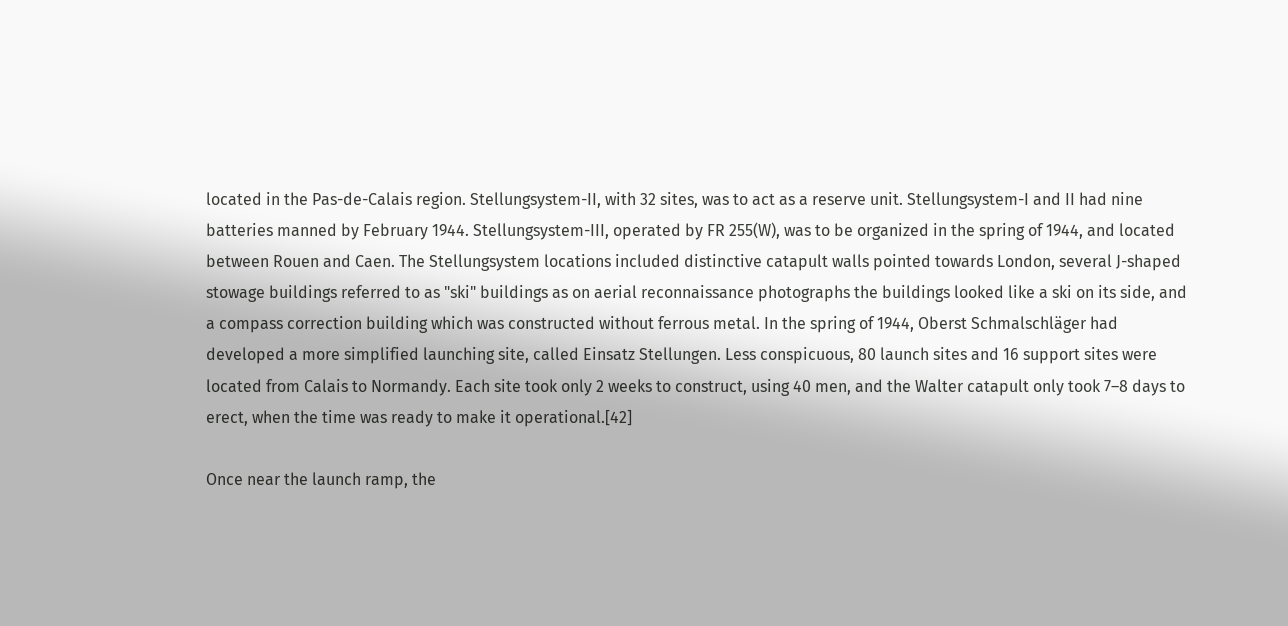located in the Pas-de-Calais region. Stellungsystem-II, with 32 sites, was to act as a reserve unit. Stellungsystem-I and II had nine batteries manned by February 1944. Stellungsystem-III, operated by FR 255(W), was to be organized in the spring of 1944, and located between Rouen and Caen. The Stellungsystem locations included distinctive catapult walls pointed towards London, several J-shaped stowage buildings referred to as "ski" buildings as on aerial reconnaissance photographs the buildings looked like a ski on its side, and a compass correction building which was constructed without ferrous metal. In the spring of 1944, Oberst Schmalschläger had developed a more simplified launching site, called Einsatz Stellungen. Less conspicuous, 80 launch sites and 16 support sites were located from Calais to Normandy. Each site took only 2 weeks to construct, using 40 men, and the Walter catapult only took 7–8 days to erect, when the time was ready to make it operational.[42]

Once near the launch ramp, the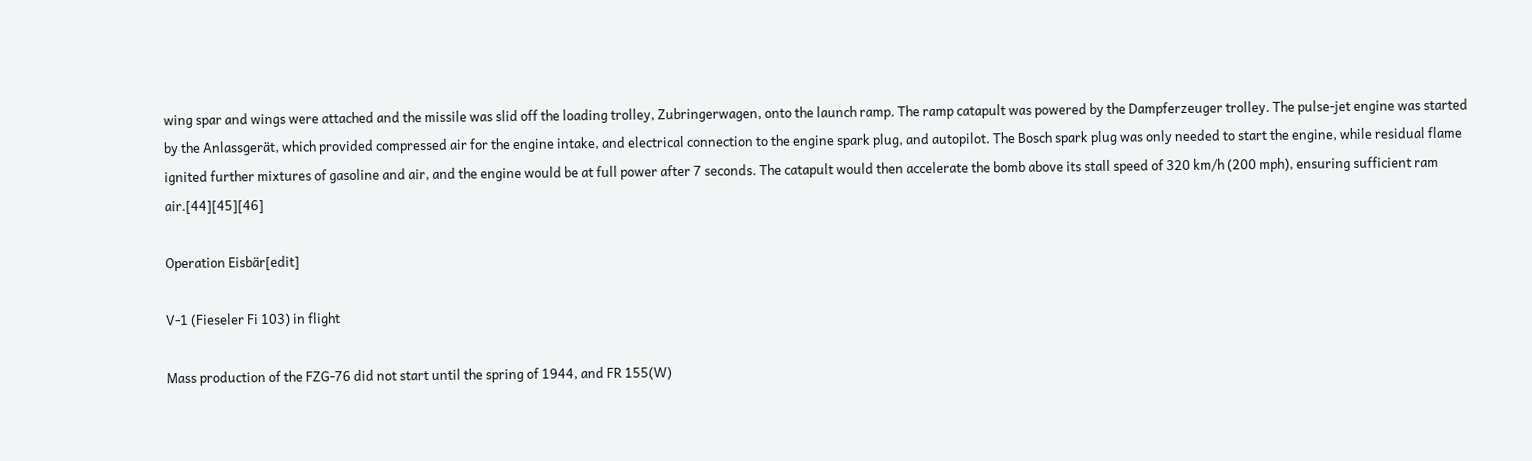wing spar and wings were attached and the missile was slid off the loading trolley, Zubringerwagen, onto the launch ramp. The ramp catapult was powered by the Dampferzeuger trolley. The pulse-jet engine was started by the Anlassgerät, which provided compressed air for the engine intake, and electrical connection to the engine spark plug, and autopilot. The Bosch spark plug was only needed to start the engine, while residual flame ignited further mixtures of gasoline and air, and the engine would be at full power after 7 seconds. The catapult would then accelerate the bomb above its stall speed of 320 km/h (200 mph), ensuring sufficient ram air.[44][45][46]

Operation Eisbär[edit]

V-1 (Fieseler Fi 103) in flight

Mass production of the FZG-76 did not start until the spring of 1944, and FR 155(W)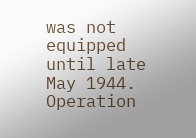was not equipped until late May 1944. Operation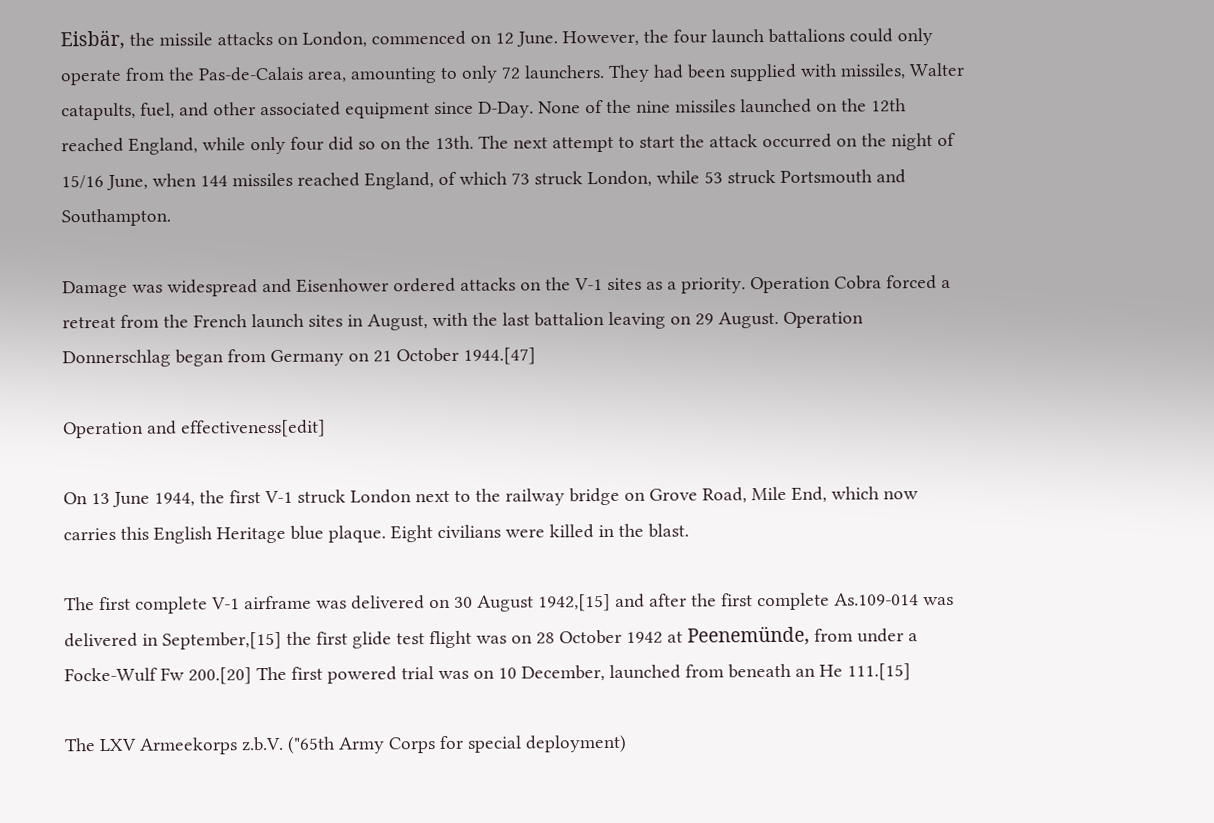Eisbär, the missile attacks on London, commenced on 12 June. However, the four launch battalions could only operate from the Pas-de-Calais area, amounting to only 72 launchers. They had been supplied with missiles, Walter catapults, fuel, and other associated equipment since D-Day. None of the nine missiles launched on the 12th reached England, while only four did so on the 13th. The next attempt to start the attack occurred on the night of 15/16 June, when 144 missiles reached England, of which 73 struck London, while 53 struck Portsmouth and Southampton.

Damage was widespread and Eisenhower ordered attacks on the V-1 sites as a priority. Operation Cobra forced a retreat from the French launch sites in August, with the last battalion leaving on 29 August. Operation Donnerschlag began from Germany on 21 October 1944.[47]

Operation and effectiveness[edit]

On 13 June 1944, the first V-1 struck London next to the railway bridge on Grove Road, Mile End, which now carries this English Heritage blue plaque. Eight civilians were killed in the blast.

The first complete V-1 airframe was delivered on 30 August 1942,[15] and after the first complete As.109-014 was delivered in September,[15] the first glide test flight was on 28 October 1942 at Peenemünde, from under a Focke-Wulf Fw 200.[20] The first powered trial was on 10 December, launched from beneath an He 111.[15]

The LXV Armeekorps z.b.V. ("65th Army Corps for special deployment)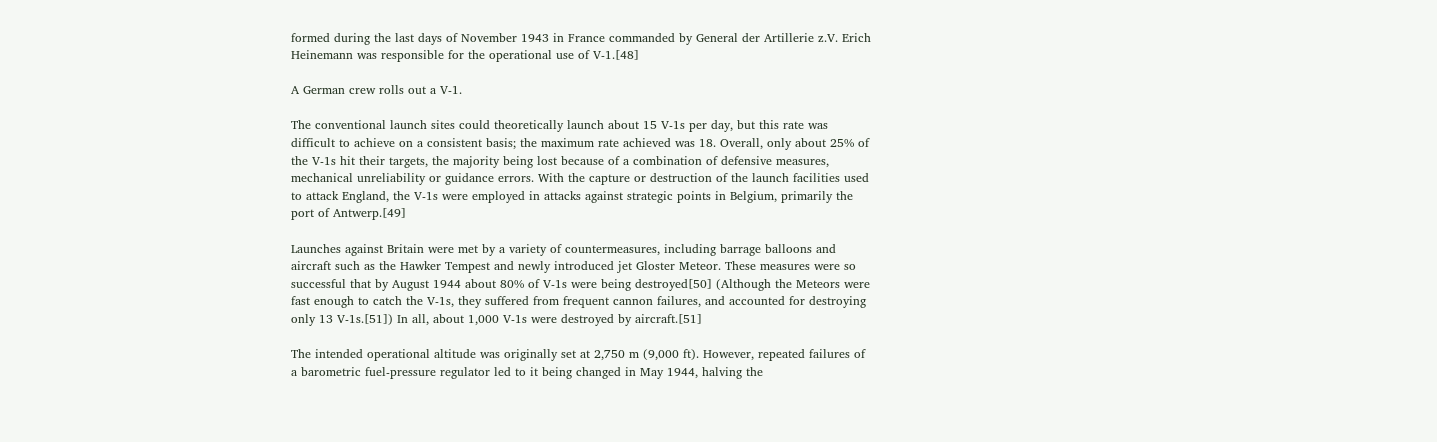formed during the last days of November 1943 in France commanded by General der Artillerie z.V. Erich Heinemann was responsible for the operational use of V-1.[48]

A German crew rolls out a V-1.

The conventional launch sites could theoretically launch about 15 V-1s per day, but this rate was difficult to achieve on a consistent basis; the maximum rate achieved was 18. Overall, only about 25% of the V-1s hit their targets, the majority being lost because of a combination of defensive measures, mechanical unreliability or guidance errors. With the capture or destruction of the launch facilities used to attack England, the V-1s were employed in attacks against strategic points in Belgium, primarily the port of Antwerp.[49]

Launches against Britain were met by a variety of countermeasures, including barrage balloons and aircraft such as the Hawker Tempest and newly introduced jet Gloster Meteor. These measures were so successful that by August 1944 about 80% of V-1s were being destroyed[50] (Although the Meteors were fast enough to catch the V-1s, they suffered from frequent cannon failures, and accounted for destroying only 13 V-1s.[51]) In all, about 1,000 V-1s were destroyed by aircraft.[51]

The intended operational altitude was originally set at 2,750 m (9,000 ft). However, repeated failures of a barometric fuel-pressure regulator led to it being changed in May 1944, halving the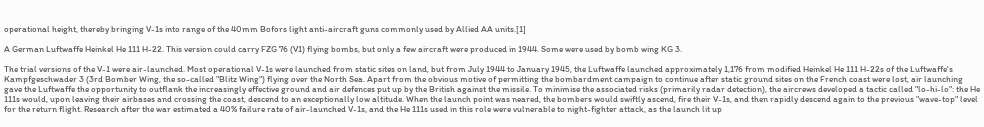operational height, thereby bringing V-1s into range of the 40mm Bofors light anti-aircraft guns commonly used by Allied AA units.[1]

A German Luftwaffe Heinkel He 111 H-22. This version could carry FZG 76 (V1) flying bombs, but only a few aircraft were produced in 1944. Some were used by bomb wing KG 3.

The trial versions of the V-1 were air-launched. Most operational V-1s were launched from static sites on land, but from July 1944 to January 1945, the Luftwaffe launched approximately 1,176 from modified Heinkel He 111 H-22s of the Luftwaffe's Kampfgeschwader 3 (3rd Bomber Wing, the so-called "Blitz Wing") flying over the North Sea. Apart from the obvious motive of permitting the bombardment campaign to continue after static ground sites on the French coast were lost, air launching gave the Luftwaffe the opportunity to outflank the increasingly effective ground and air defences put up by the British against the missile. To minimise the associated risks (primarily radar detection), the aircrews developed a tactic called "lo-hi-lo": the He 111s would, upon leaving their airbases and crossing the coast, descend to an exceptionally low altitude. When the launch point was neared, the bombers would swiftly ascend, fire their V-1s, and then rapidly descend again to the previous "wave-top" level for the return flight. Research after the war estimated a 40% failure rate of air-launched V-1s, and the He 111s used in this role were vulnerable to night-fighter attack, as the launch lit up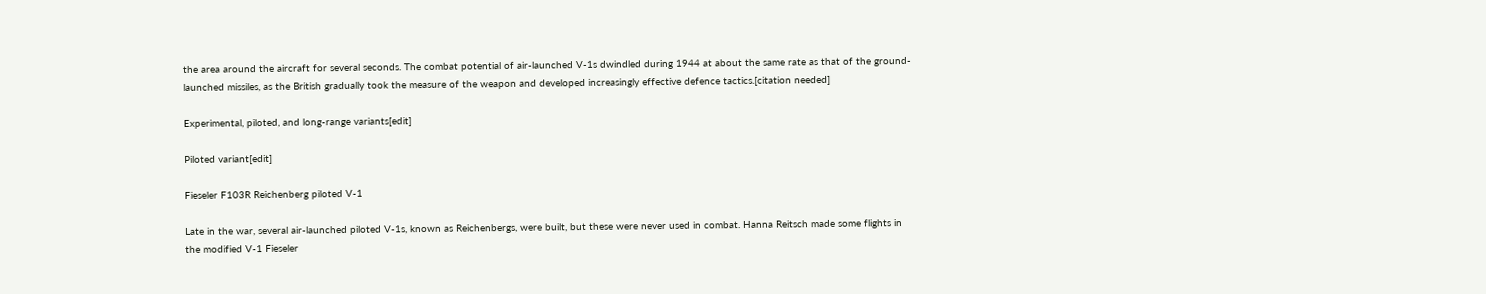the area around the aircraft for several seconds. The combat potential of air-launched V-1s dwindled during 1944 at about the same rate as that of the ground-launched missiles, as the British gradually took the measure of the weapon and developed increasingly effective defence tactics.[citation needed]

Experimental, piloted, and long-range variants[edit]

Piloted variant[edit]

Fieseler F103R Reichenberg piloted V-1

Late in the war, several air-launched piloted V-1s, known as Reichenbergs, were built, but these were never used in combat. Hanna Reitsch made some flights in the modified V-1 Fieseler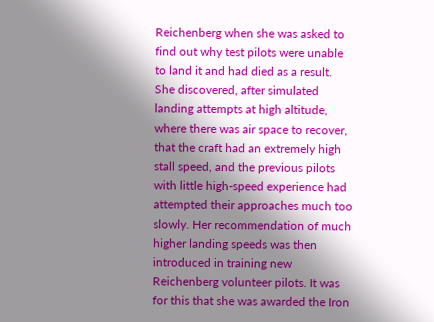Reichenberg when she was asked to find out why test pilots were unable to land it and had died as a result. She discovered, after simulated landing attempts at high altitude, where there was air space to recover, that the craft had an extremely high stall speed, and the previous pilots with little high-speed experience had attempted their approaches much too slowly. Her recommendation of much higher landing speeds was then introduced in training new Reichenberg volunteer pilots. It was for this that she was awarded the Iron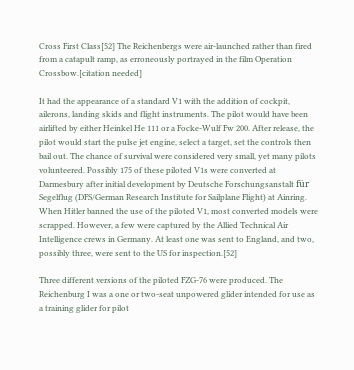Cross First Class[52] The Reichenbergs were air-launched rather than fired from a catapult ramp, as erroneously portrayed in the film Operation Crossbow.[citation needed]

It had the appearance of a standard V1 with the addition of cockpit, ailerons, landing skids and flight instruments. The pilot would have been airlifted by either Heinkel He 111 or a Focke-Wulf Fw 200. After release, the pilot would start the pulse jet engine, select a target, set the controls then bail out. The chance of survival were considered very small, yet many pilots volunteered. Possibly 175 of these piloted V1s were converted at Darmesbury after initial development by Deutsche Forschungsanstalt für Segelflug (DFS/German Research Institute for Sailplane Flight) at Ainring. When Hitler banned the use of the piloted V1, most converted models were scrapped. However, a few were captured by the Allied Technical Air Intelligence crews in Germany. At least one was sent to England, and two, possibly three, were sent to the US for inspection.[52]

Three different versions of the piloted FZG-76 were produced. The Reichenburg I was a one or two-seat unpowered glider intended for use as a training glider for pilot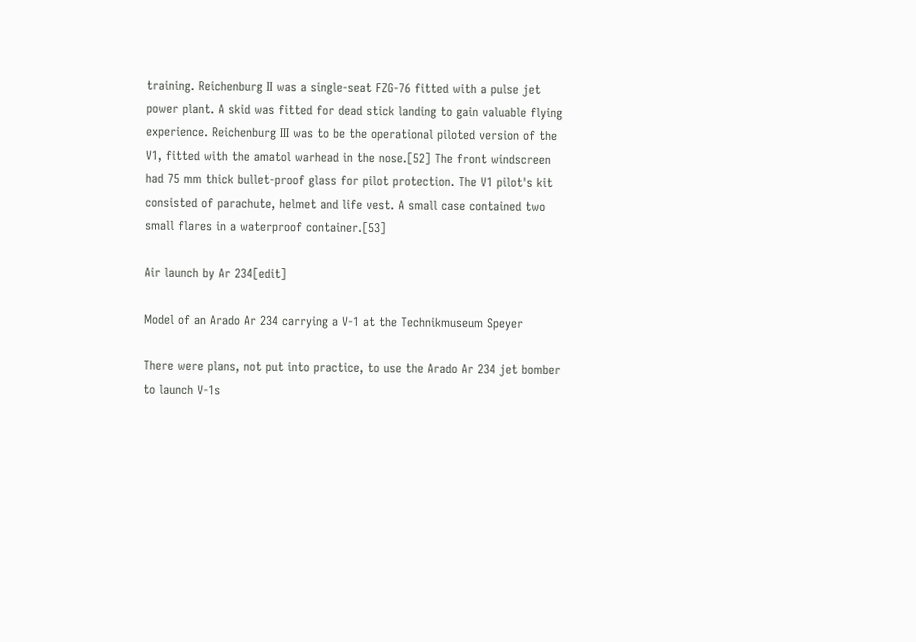training. Reichenburg II was a single-seat FZG-76 fitted with a pulse jet power plant. A skid was fitted for dead stick landing to gain valuable flying experience. Reichenburg III was to be the operational piloted version of the V1, fitted with the amatol warhead in the nose.[52] The front windscreen had 75 mm thick bullet-proof glass for pilot protection. The V1 pilot's kit consisted of parachute, helmet and life vest. A small case contained two small flares in a waterproof container.[53]

Air launch by Ar 234[edit]

Model of an Arado Ar 234 carrying a V-1 at the Technikmuseum Speyer

There were plans, not put into practice, to use the Arado Ar 234 jet bomber to launch V-1s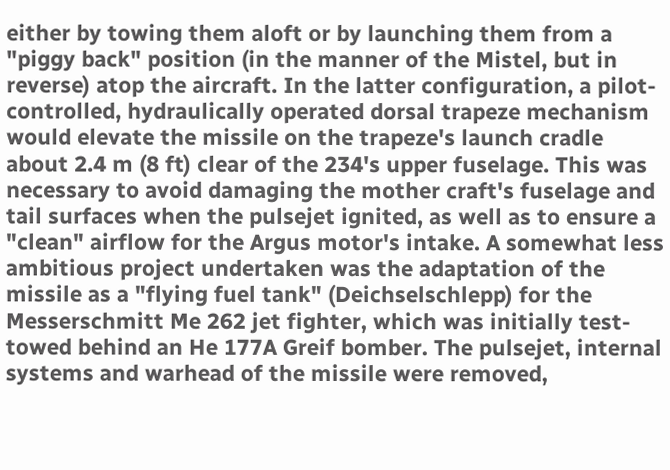either by towing them aloft or by launching them from a "piggy back" position (in the manner of the Mistel, but in reverse) atop the aircraft. In the latter configuration, a pilot-controlled, hydraulically operated dorsal trapeze mechanism would elevate the missile on the trapeze's launch cradle about 2.4 m (8 ft) clear of the 234's upper fuselage. This was necessary to avoid damaging the mother craft's fuselage and tail surfaces when the pulsejet ignited, as well as to ensure a "clean" airflow for the Argus motor's intake. A somewhat less ambitious project undertaken was the adaptation of the missile as a "flying fuel tank" (Deichselschlepp) for the Messerschmitt Me 262 jet fighter, which was initially test-towed behind an He 177A Greif bomber. The pulsejet, internal systems and warhead of the missile were removed,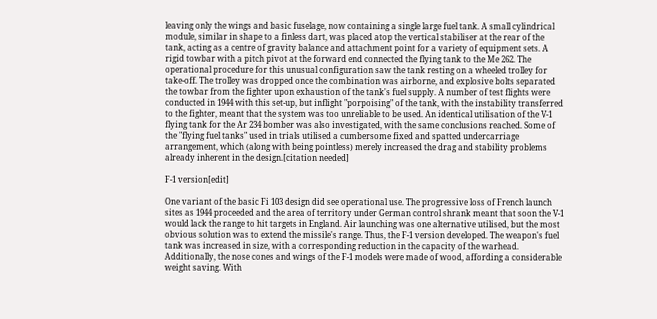leaving only the wings and basic fuselage, now containing a single large fuel tank. A small cylindrical module, similar in shape to a finless dart, was placed atop the vertical stabiliser at the rear of the tank, acting as a centre of gravity balance and attachment point for a variety of equipment sets. A rigid towbar with a pitch pivot at the forward end connected the flying tank to the Me 262. The operational procedure for this unusual configuration saw the tank resting on a wheeled trolley for take-off. The trolley was dropped once the combination was airborne, and explosive bolts separated the towbar from the fighter upon exhaustion of the tank's fuel supply. A number of test flights were conducted in 1944 with this set-up, but inflight "porpoising" of the tank, with the instability transferred to the fighter, meant that the system was too unreliable to be used. An identical utilisation of the V-1 flying tank for the Ar 234 bomber was also investigated, with the same conclusions reached. Some of the "flying fuel tanks" used in trials utilised a cumbersome fixed and spatted undercarriage arrangement, which (along with being pointless) merely increased the drag and stability problems already inherent in the design.[citation needed]

F-1 version[edit]

One variant of the basic Fi 103 design did see operational use. The progressive loss of French launch sites as 1944 proceeded and the area of territory under German control shrank meant that soon the V-1 would lack the range to hit targets in England. Air launching was one alternative utilised, but the most obvious solution was to extend the missile's range. Thus, the F-1 version developed. The weapon's fuel tank was increased in size, with a corresponding reduction in the capacity of the warhead. Additionally, the nose cones and wings of the F-1 models were made of wood, affording a considerable weight saving. With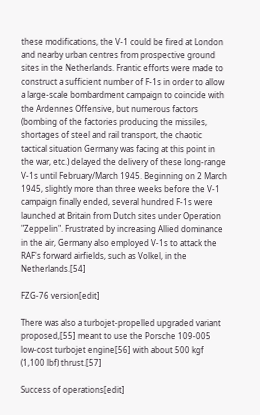these modifications, the V-1 could be fired at London and nearby urban centres from prospective ground sites in the Netherlands. Frantic efforts were made to construct a sufficient number of F-1s in order to allow a large-scale bombardment campaign to coincide with the Ardennes Offensive, but numerous factors (bombing of the factories producing the missiles, shortages of steel and rail transport, the chaotic tactical situation Germany was facing at this point in the war, etc.) delayed the delivery of these long-range V-1s until February/March 1945. Beginning on 2 March 1945, slightly more than three weeks before the V-1 campaign finally ended, several hundred F-1s were launched at Britain from Dutch sites under Operation "Zeppelin". Frustrated by increasing Allied dominance in the air, Germany also employed V-1s to attack the RAF's forward airfields, such as Volkel, in the Netherlands.[54]

FZG-76 version[edit]

There was also a turbojet-propelled upgraded variant proposed,[55] meant to use the Porsche 109-005 low-cost turbojet engine[56] with about 500 kgf (1,100 lbf) thrust.[57]

Success of operations[edit]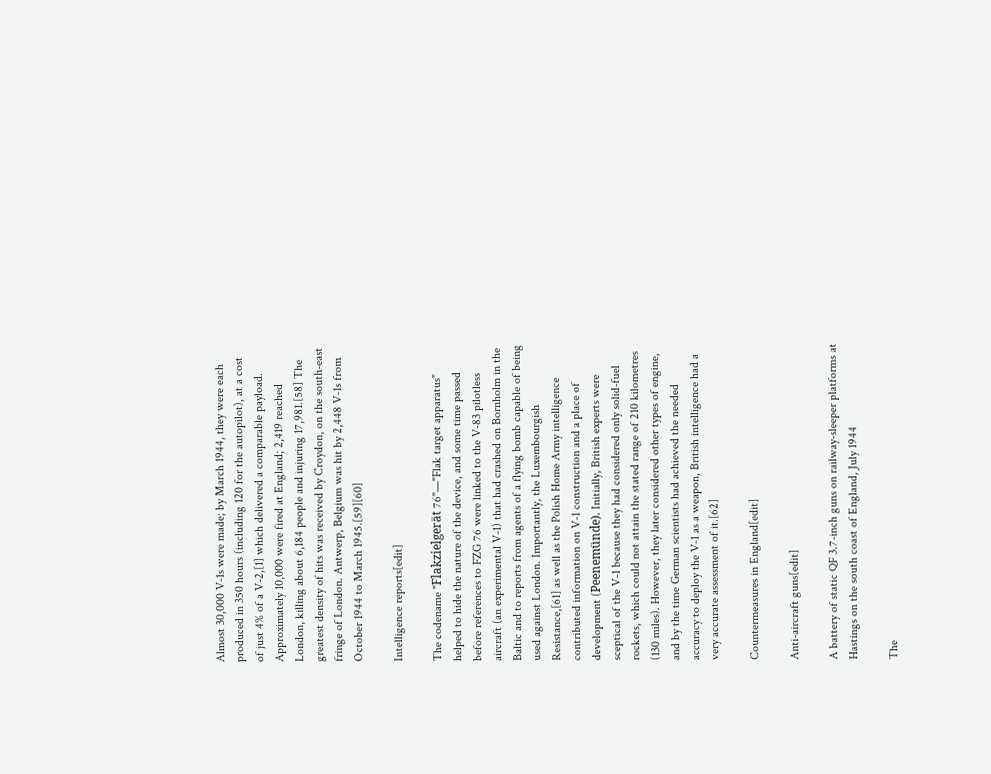Almost 30,000 V-1s were made; by March 1944, they were each produced in 350 hours (including 120 for the autopilot), at a cost of just 4% of a V-2,[1] which delivered a comparable payload. Approximately 10,000 were fired at England; 2,419 reached London, killing about 6,184 people and injuring 17,981.[58] The greatest density of hits was received by Croydon, on the south-east fringe of London. Antwerp, Belgium was hit by 2,448 V-1s from October 1944 to March 1945.[59][60]

Intelligence reports[edit]

The codename "Flakzielgerät 76"—"Flak target apparatus" helped to hide the nature of the device, and some time passed before references to FZG 76 were linked to the V-83 pilotless aircraft (an experimental V-1) that had crashed on Bornholm in the Baltic and to reports from agents of a flying bomb capable of being used against London. Importantly, the Luxembourgish Resistance,[61] as well as the Polish Home Army intelligence contributed information on V-1 construction and a place of development (Peenemünde). Initially, British experts were sceptical of the V-1 because they had considered only solid-fuel rockets, which could not attain the stated range of 210 kilometres (130 miles). However, they later considered other types of engine, and by the time German scientists had achieved the needed accuracy to deploy the V-1 as a weapon, British intelligence had a very accurate assessment of it.[62]

Countermeasures in England[edit]

Anti-aircraft guns[edit]

A battery of static QF 3.7-inch guns on railway-sleeper platforms at Hastings on the south coast of England, July 1944

The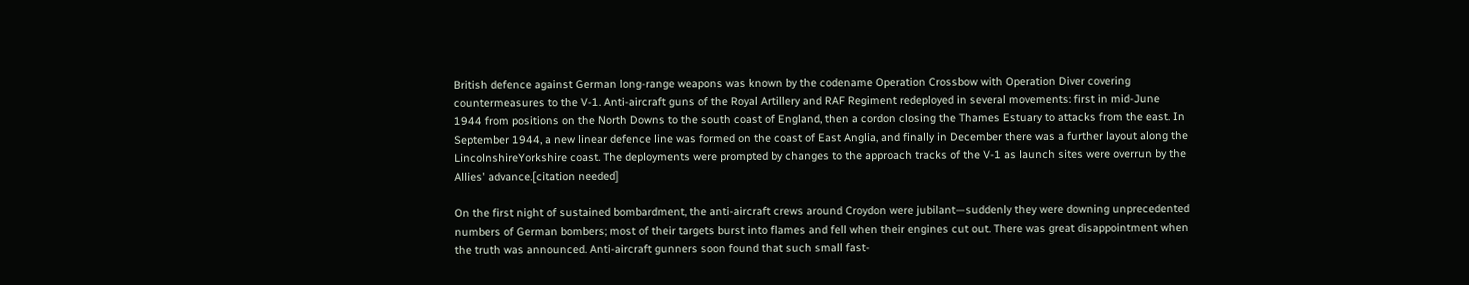British defence against German long-range weapons was known by the codename Operation Crossbow with Operation Diver covering countermeasures to the V-1. Anti-aircraft guns of the Royal Artillery and RAF Regiment redeployed in several movements: first in mid-June 1944 from positions on the North Downs to the south coast of England, then a cordon closing the Thames Estuary to attacks from the east. In September 1944, a new linear defence line was formed on the coast of East Anglia, and finally in December there was a further layout along the LincolnshireYorkshire coast. The deployments were prompted by changes to the approach tracks of the V-1 as launch sites were overrun by the Allies' advance.[citation needed]

On the first night of sustained bombardment, the anti-aircraft crews around Croydon were jubilant—suddenly they were downing unprecedented numbers of German bombers; most of their targets burst into flames and fell when their engines cut out. There was great disappointment when the truth was announced. Anti-aircraft gunners soon found that such small fast-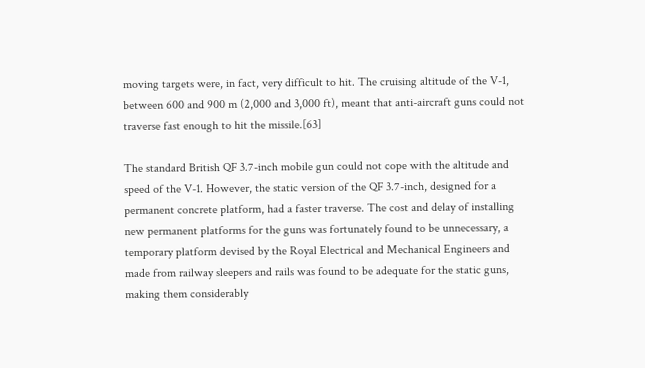moving targets were, in fact, very difficult to hit. The cruising altitude of the V-1, between 600 and 900 m (2,000 and 3,000 ft), meant that anti-aircraft guns could not traverse fast enough to hit the missile.[63]

The standard British QF 3.7-inch mobile gun could not cope with the altitude and speed of the V-1. However, the static version of the QF 3.7-inch, designed for a permanent concrete platform, had a faster traverse. The cost and delay of installing new permanent platforms for the guns was fortunately found to be unnecessary, a temporary platform devised by the Royal Electrical and Mechanical Engineers and made from railway sleepers and rails was found to be adequate for the static guns, making them considerably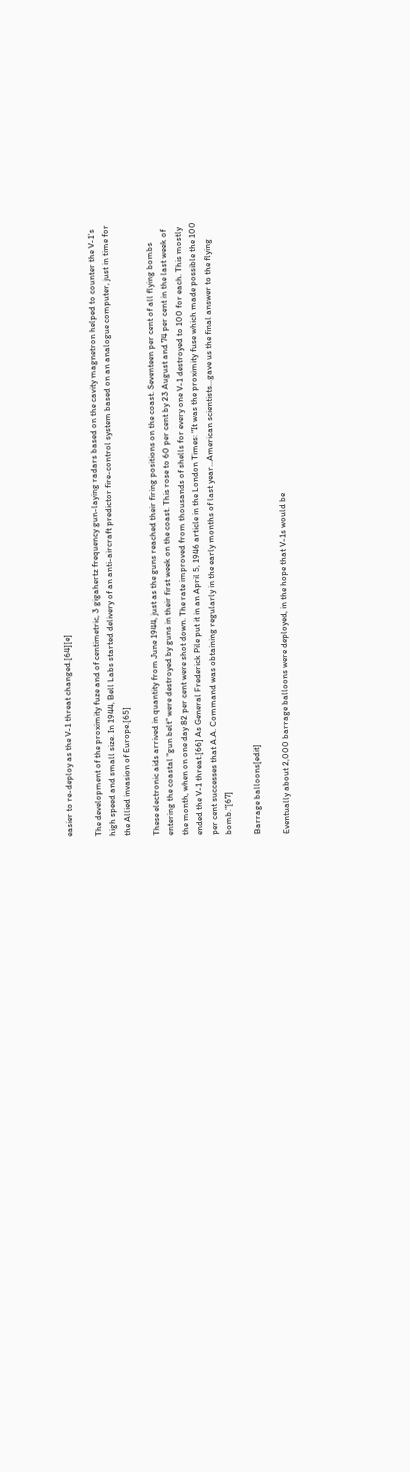easier to re-deploy as the V-1 threat changed.[64][e]

The development of the proximity fuze and of centimetric, 3 gigahertz frequency gun-laying radars based on the cavity magnetron helped to counter the V-1's high speed and small size. In 1944, Bell Labs started delivery of an anti-aircraft predictor fire-control system based on an analogue computer, just in time for the Allied invasion of Europe.[65]

These electronic aids arrived in quantity from June 1944, just as the guns reached their firing positions on the coast. Seventeen per cent of all flying bombs entering the coastal "gun belt" were destroyed by guns in their first week on the coast. This rose to 60 per cent by 23 August and 74 per cent in the last week of the month, when on one day 82 per cent were shot down. The rate improved from thousands of shells for every one V-1 destroyed to 100 for each. This mostly ended the V-1 threat.[66] As General Frederick Pile put it in an April 5, 1946 article in the London Times: "It was the proximity fuse which made possible the 100 per cent successes that A.A. Command was obtaining regularly in the early months of last year...American scientists...gave us the final answer to the flying bomb."[67]

Barrage balloons[edit]

Eventually about 2,000 barrage balloons were deployed, in the hope that V-1s would be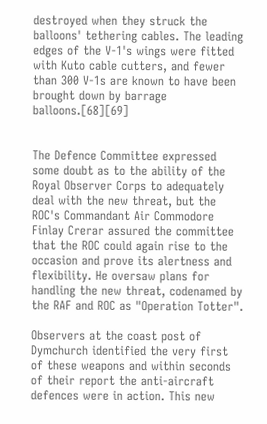destroyed when they struck the balloons' tethering cables. The leading edges of the V-1's wings were fitted with Kuto cable cutters, and fewer than 300 V-1s are known to have been brought down by barrage balloons.[68][69]


The Defence Committee expressed some doubt as to the ability of the Royal Observer Corps to adequately deal with the new threat, but the ROC's Commandant Air Commodore Finlay Crerar assured the committee that the ROC could again rise to the occasion and prove its alertness and flexibility. He oversaw plans for handling the new threat, codenamed by the RAF and ROC as "Operation Totter".

Observers at the coast post of Dymchurch identified the very first of these weapons and within seconds of their report the anti-aircraft defences were in action. This new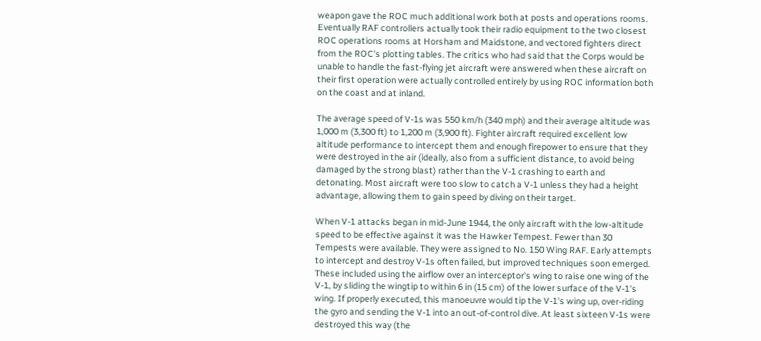weapon gave the ROC much additional work both at posts and operations rooms. Eventually RAF controllers actually took their radio equipment to the two closest ROC operations rooms at Horsham and Maidstone, and vectored fighters direct from the ROC's plotting tables. The critics who had said that the Corps would be unable to handle the fast-flying jet aircraft were answered when these aircraft on their first operation were actually controlled entirely by using ROC information both on the coast and at inland.

The average speed of V-1s was 550 km/h (340 mph) and their average altitude was 1,000 m (3,300 ft) to 1,200 m (3,900 ft). Fighter aircraft required excellent low altitude performance to intercept them and enough firepower to ensure that they were destroyed in the air (ideally, also from a sufficient distance, to avoid being damaged by the strong blast) rather than the V-1 crashing to earth and detonating. Most aircraft were too slow to catch a V-1 unless they had a height advantage, allowing them to gain speed by diving on their target.

When V-1 attacks began in mid-June 1944, the only aircraft with the low-altitude speed to be effective against it was the Hawker Tempest. Fewer than 30 Tempests were available. They were assigned to No. 150 Wing RAF. Early attempts to intercept and destroy V-1s often failed, but improved techniques soon emerged. These included using the airflow over an interceptor's wing to raise one wing of the V-1, by sliding the wingtip to within 6 in (15 cm) of the lower surface of the V-1's wing. If properly executed, this manoeuvre would tip the V-1's wing up, over-riding the gyro and sending the V-1 into an out-of-control dive. At least sixteen V-1s were destroyed this way (the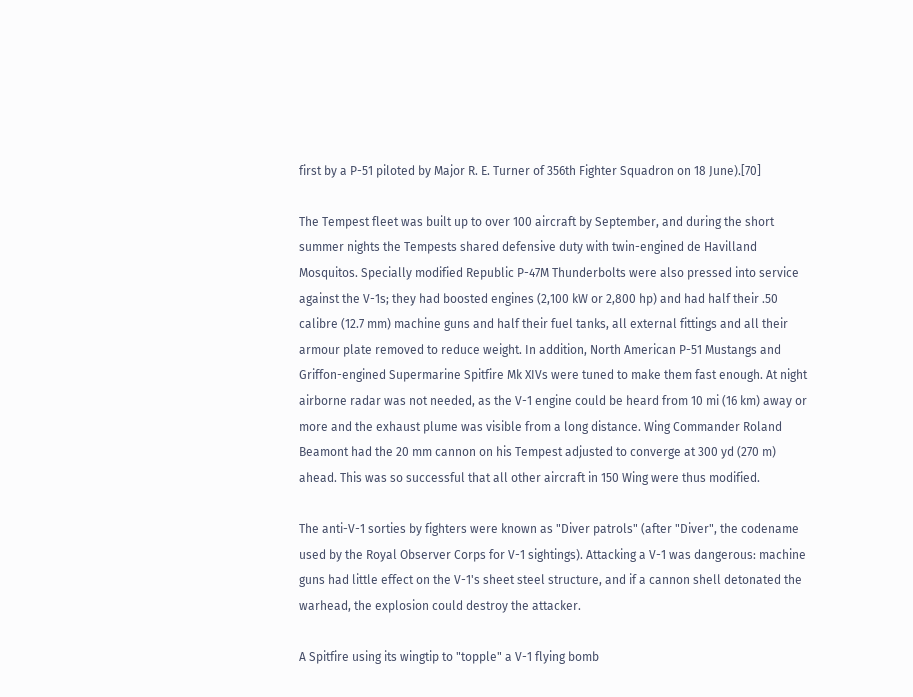first by a P-51 piloted by Major R. E. Turner of 356th Fighter Squadron on 18 June).[70]

The Tempest fleet was built up to over 100 aircraft by September, and during the short summer nights the Tempests shared defensive duty with twin-engined de Havilland Mosquitos. Specially modified Republic P-47M Thunderbolts were also pressed into service against the V-1s; they had boosted engines (2,100 kW or 2,800 hp) and had half their .50 calibre (12.7 mm) machine guns and half their fuel tanks, all external fittings and all their armour plate removed to reduce weight. In addition, North American P-51 Mustangs and Griffon-engined Supermarine Spitfire Mk XIVs were tuned to make them fast enough. At night airborne radar was not needed, as the V-1 engine could be heard from 10 mi (16 km) away or more and the exhaust plume was visible from a long distance. Wing Commander Roland Beamont had the 20 mm cannon on his Tempest adjusted to converge at 300 yd (270 m) ahead. This was so successful that all other aircraft in 150 Wing were thus modified.

The anti-V-1 sorties by fighters were known as "Diver patrols" (after "Diver", the codename used by the Royal Observer Corps for V-1 sightings). Attacking a V-1 was dangerous: machine guns had little effect on the V-1's sheet steel structure, and if a cannon shell detonated the warhead, the explosion could destroy the attacker.

A Spitfire using its wingtip to "topple" a V-1 flying bomb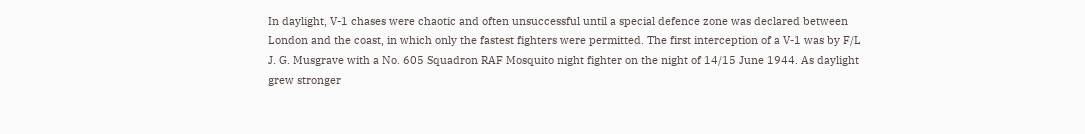In daylight, V-1 chases were chaotic and often unsuccessful until a special defence zone was declared between London and the coast, in which only the fastest fighters were permitted. The first interception of a V-1 was by F/L J. G. Musgrave with a No. 605 Squadron RAF Mosquito night fighter on the night of 14/15 June 1944. As daylight grew stronger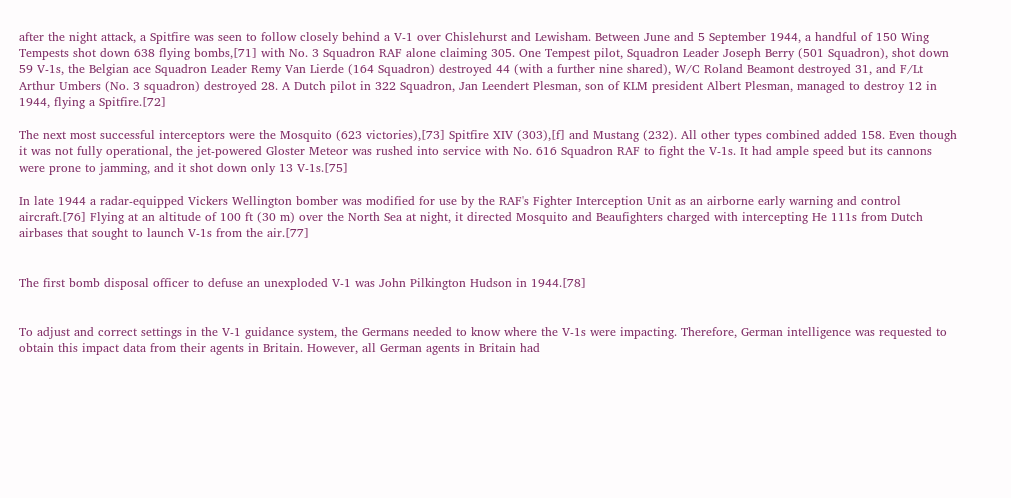after the night attack, a Spitfire was seen to follow closely behind a V-1 over Chislehurst and Lewisham. Between June and 5 September 1944, a handful of 150 Wing Tempests shot down 638 flying bombs,[71] with No. 3 Squadron RAF alone claiming 305. One Tempest pilot, Squadron Leader Joseph Berry (501 Squadron), shot down 59 V-1s, the Belgian ace Squadron Leader Remy Van Lierde (164 Squadron) destroyed 44 (with a further nine shared), W/C Roland Beamont destroyed 31, and F/Lt Arthur Umbers (No. 3 squadron) destroyed 28. A Dutch pilot in 322 Squadron, Jan Leendert Plesman, son of KLM president Albert Plesman, managed to destroy 12 in 1944, flying a Spitfire.[72]

The next most successful interceptors were the Mosquito (623 victories),[73] Spitfire XIV (303),[f] and Mustang (232). All other types combined added 158. Even though it was not fully operational, the jet-powered Gloster Meteor was rushed into service with No. 616 Squadron RAF to fight the V-1s. It had ample speed but its cannons were prone to jamming, and it shot down only 13 V-1s.[75]

In late 1944 a radar-equipped Vickers Wellington bomber was modified for use by the RAF's Fighter Interception Unit as an airborne early warning and control aircraft.[76] Flying at an altitude of 100 ft (30 m) over the North Sea at night, it directed Mosquito and Beaufighters charged with intercepting He 111s from Dutch airbases that sought to launch V-1s from the air.[77]


The first bomb disposal officer to defuse an unexploded V-1 was John Pilkington Hudson in 1944.[78]


To adjust and correct settings in the V-1 guidance system, the Germans needed to know where the V-1s were impacting. Therefore, German intelligence was requested to obtain this impact data from their agents in Britain. However, all German agents in Britain had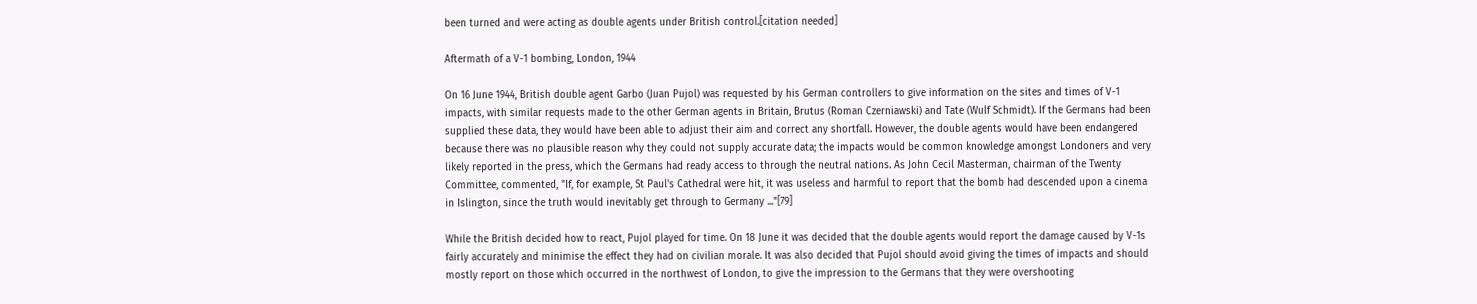been turned and were acting as double agents under British control.[citation needed]

Aftermath of a V-1 bombing, London, 1944

On 16 June 1944, British double agent Garbo (Juan Pujol) was requested by his German controllers to give information on the sites and times of V-1 impacts, with similar requests made to the other German agents in Britain, Brutus (Roman Czerniawski) and Tate (Wulf Schmidt). If the Germans had been supplied these data, they would have been able to adjust their aim and correct any shortfall. However, the double agents would have been endangered because there was no plausible reason why they could not supply accurate data; the impacts would be common knowledge amongst Londoners and very likely reported in the press, which the Germans had ready access to through the neutral nations. As John Cecil Masterman, chairman of the Twenty Committee, commented, "If, for example, St Paul's Cathedral were hit, it was useless and harmful to report that the bomb had descended upon a cinema in Islington, since the truth would inevitably get through to Germany ..."[79]

While the British decided how to react, Pujol played for time. On 18 June it was decided that the double agents would report the damage caused by V-1s fairly accurately and minimise the effect they had on civilian morale. It was also decided that Pujol should avoid giving the times of impacts and should mostly report on those which occurred in the northwest of London, to give the impression to the Germans that they were overshooting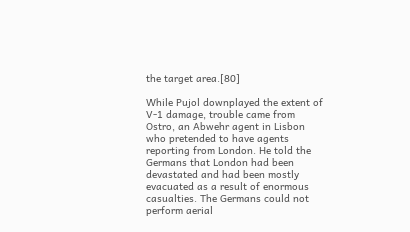the target area.[80]

While Pujol downplayed the extent of V-1 damage, trouble came from Ostro, an Abwehr agent in Lisbon who pretended to have agents reporting from London. He told the Germans that London had been devastated and had been mostly evacuated as a result of enormous casualties. The Germans could not perform aerial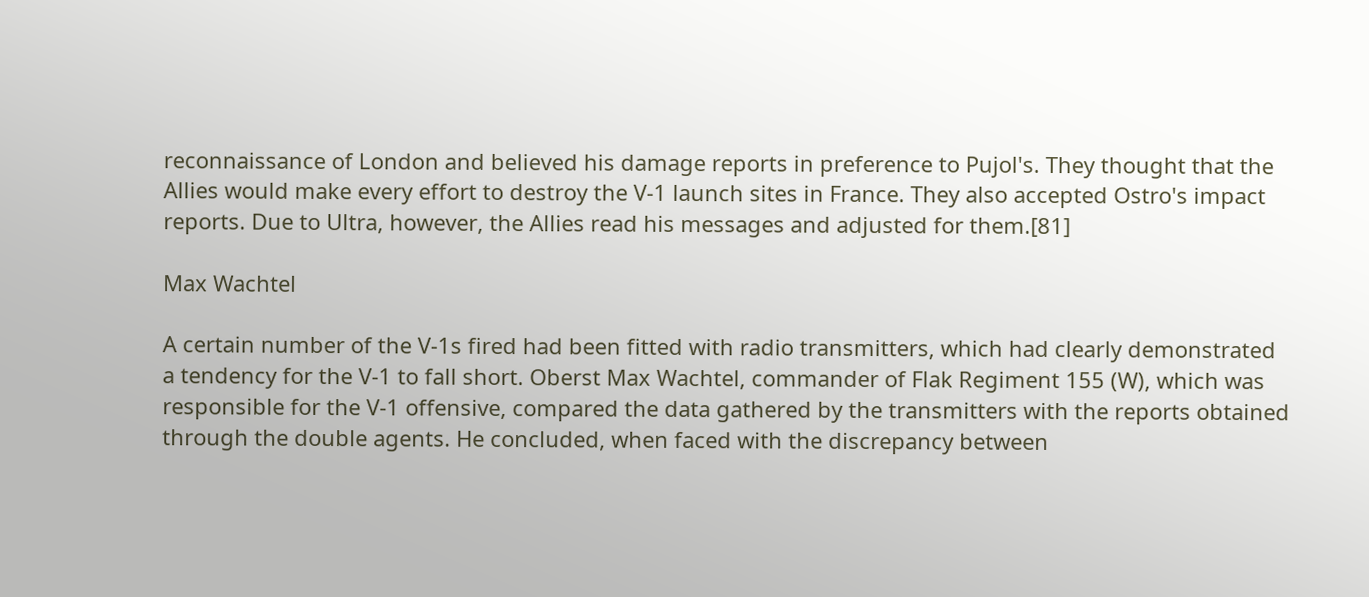reconnaissance of London and believed his damage reports in preference to Pujol's. They thought that the Allies would make every effort to destroy the V-1 launch sites in France. They also accepted Ostro's impact reports. Due to Ultra, however, the Allies read his messages and adjusted for them.[81]

Max Wachtel

A certain number of the V-1s fired had been fitted with radio transmitters, which had clearly demonstrated a tendency for the V-1 to fall short. Oberst Max Wachtel, commander of Flak Regiment 155 (W), which was responsible for the V-1 offensive, compared the data gathered by the transmitters with the reports obtained through the double agents. He concluded, when faced with the discrepancy between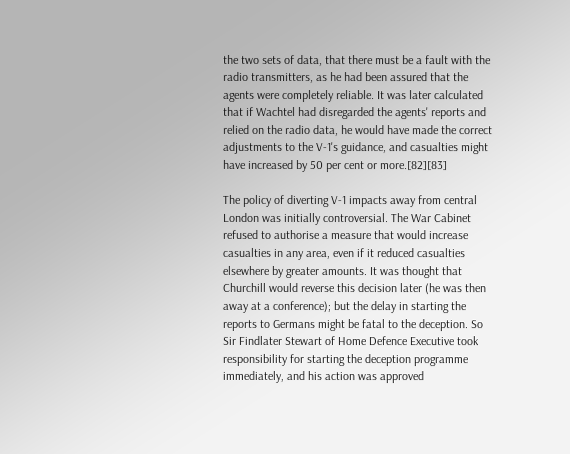the two sets of data, that there must be a fault with the radio transmitters, as he had been assured that the agents were completely reliable. It was later calculated that if Wachtel had disregarded the agents' reports and relied on the radio data, he would have made the correct adjustments to the V-1's guidance, and casualties might have increased by 50 per cent or more.[82][83]

The policy of diverting V-1 impacts away from central London was initially controversial. The War Cabinet refused to authorise a measure that would increase casualties in any area, even if it reduced casualties elsewhere by greater amounts. It was thought that Churchill would reverse this decision later (he was then away at a conference); but the delay in starting the reports to Germans might be fatal to the deception. So Sir Findlater Stewart of Home Defence Executive took responsibility for starting the deception programme immediately, and his action was approved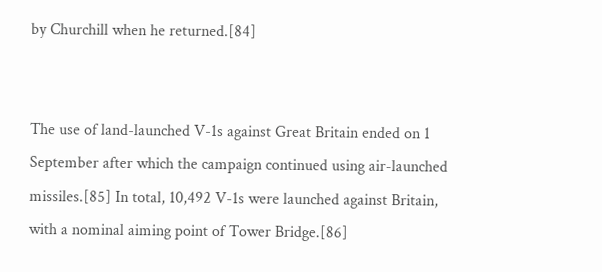by Churchill when he returned.[84]


The use of land-launched V-1s against Great Britain ended on 1 September after which the campaign continued using air-launched missiles.[85] In total, 10,492 V-1s were launched against Britain, with a nominal aiming point of Tower Bridge.[86]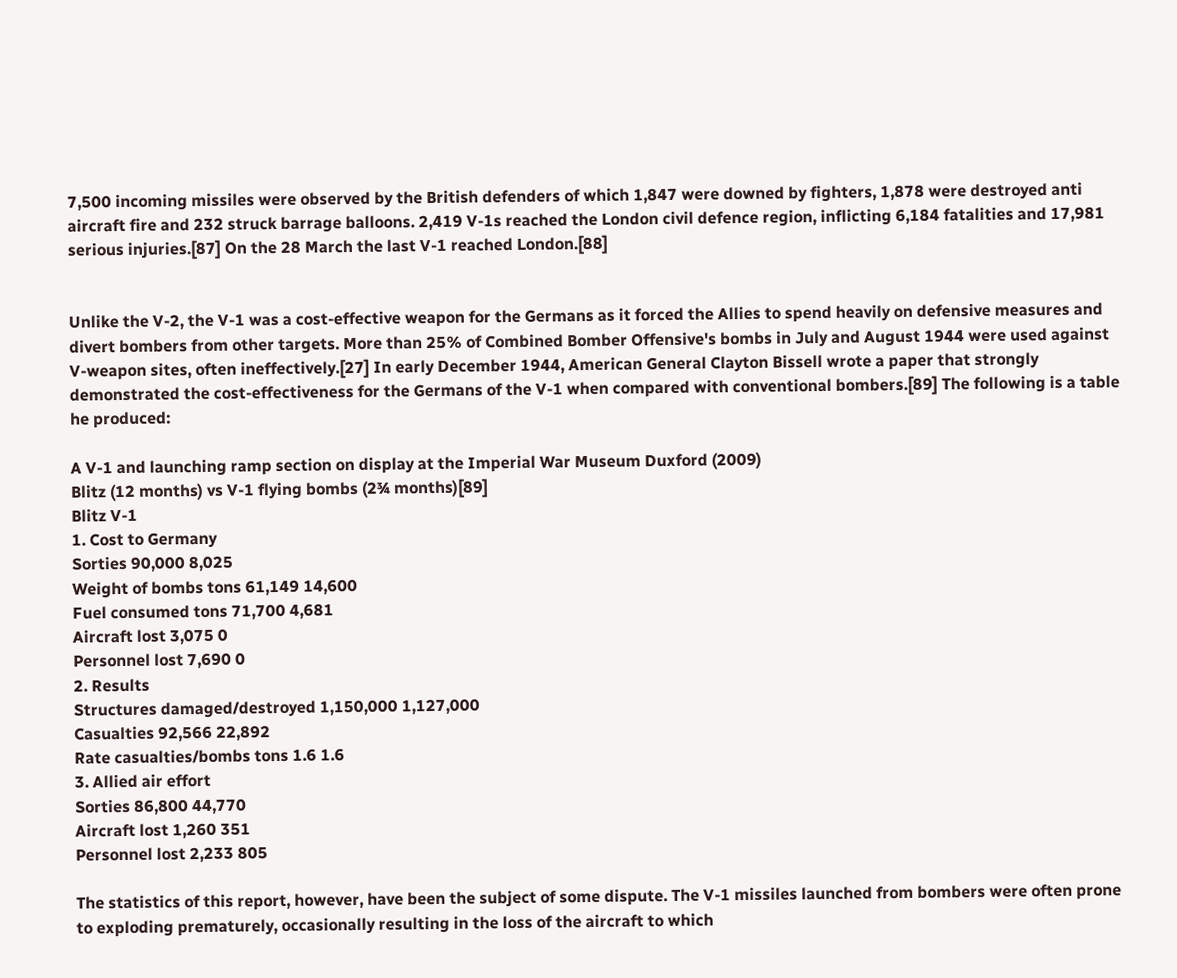7,500 incoming missiles were observed by the British defenders of which 1,847 were downed by fighters, 1,878 were destroyed anti aircraft fire and 232 struck barrage balloons. 2,419 V-1s reached the London civil defence region, inflicting 6,184 fatalities and 17,981 serious injuries.[87] On the 28 March the last V-1 reached London.[88]


Unlike the V-2, the V-1 was a cost-effective weapon for the Germans as it forced the Allies to spend heavily on defensive measures and divert bombers from other targets. More than 25% of Combined Bomber Offensive's bombs in July and August 1944 were used against V-weapon sites, often ineffectively.[27] In early December 1944, American General Clayton Bissell wrote a paper that strongly demonstrated the cost-effectiveness for the Germans of the V-1 when compared with conventional bombers.[89] The following is a table he produced:

A V-1 and launching ramp section on display at the Imperial War Museum Duxford (2009)
Blitz (12 months) vs V-1 flying bombs (2¾ months)[89]
Blitz V-1
1. Cost to Germany
Sorties 90,000 8,025
Weight of bombs tons 61,149 14,600
Fuel consumed tons 71,700 4,681
Aircraft lost 3,075 0
Personnel lost 7,690 0
2. Results
Structures damaged/destroyed 1,150,000 1,127,000
Casualties 92,566 22,892
Rate casualties/bombs tons 1.6 1.6
3. Allied air effort
Sorties 86,800 44,770
Aircraft lost 1,260 351
Personnel lost 2,233 805

The statistics of this report, however, have been the subject of some dispute. The V-1 missiles launched from bombers were often prone to exploding prematurely, occasionally resulting in the loss of the aircraft to which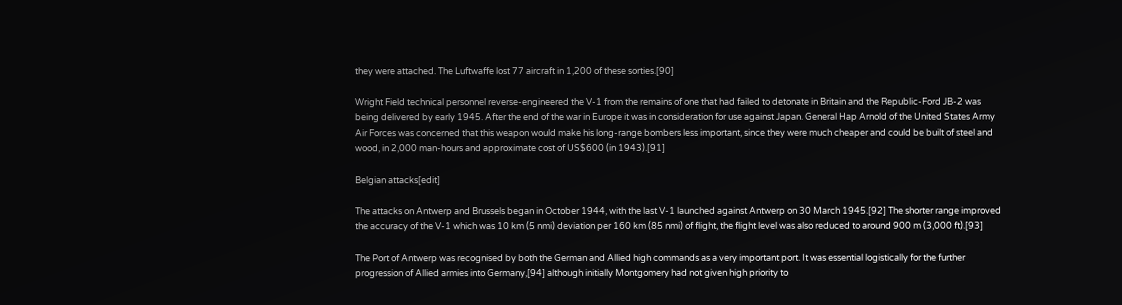they were attached. The Luftwaffe lost 77 aircraft in 1,200 of these sorties.[90]

Wright Field technical personnel reverse-engineered the V-1 from the remains of one that had failed to detonate in Britain and the Republic-Ford JB-2 was being delivered by early 1945. After the end of the war in Europe it was in consideration for use against Japan. General Hap Arnold of the United States Army Air Forces was concerned that this weapon would make his long-range bombers less important, since they were much cheaper and could be built of steel and wood, in 2,000 man-hours and approximate cost of US$600 (in 1943).[91]

Belgian attacks[edit]

The attacks on Antwerp and Brussels began in October 1944, with the last V-1 launched against Antwerp on 30 March 1945.[92] The shorter range improved the accuracy of the V-1 which was 10 km (5 nmi) deviation per 160 km (85 nmi) of flight, the flight level was also reduced to around 900 m (3,000 ft).[93]

The Port of Antwerp was recognised by both the German and Allied high commands as a very important port. It was essential logistically for the further progression of Allied armies into Germany,[94] although initially Montgomery had not given high priority to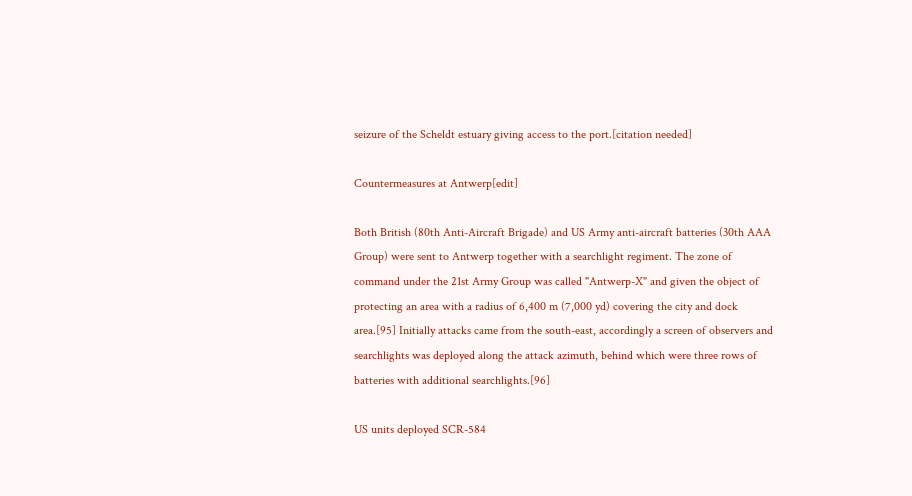seizure of the Scheldt estuary giving access to the port.[citation needed]

Countermeasures at Antwerp[edit]

Both British (80th Anti-Aircraft Brigade) and US Army anti-aircraft batteries (30th AAA Group) were sent to Antwerp together with a searchlight regiment. The zone of command under the 21st Army Group was called "Antwerp-X" and given the object of protecting an area with a radius of 6,400 m (7,000 yd) covering the city and dock area.[95] Initially attacks came from the south-east, accordingly a screen of observers and searchlights was deployed along the attack azimuth, behind which were three rows of batteries with additional searchlights.[96]

US units deployed SCR-584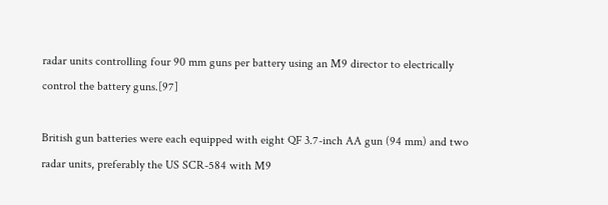radar units controlling four 90 mm guns per battery using an M9 director to electrically control the battery guns.[97]

British gun batteries were each equipped with eight QF 3.7-inch AA gun (94 mm) and two radar units, preferably the US SCR-584 with M9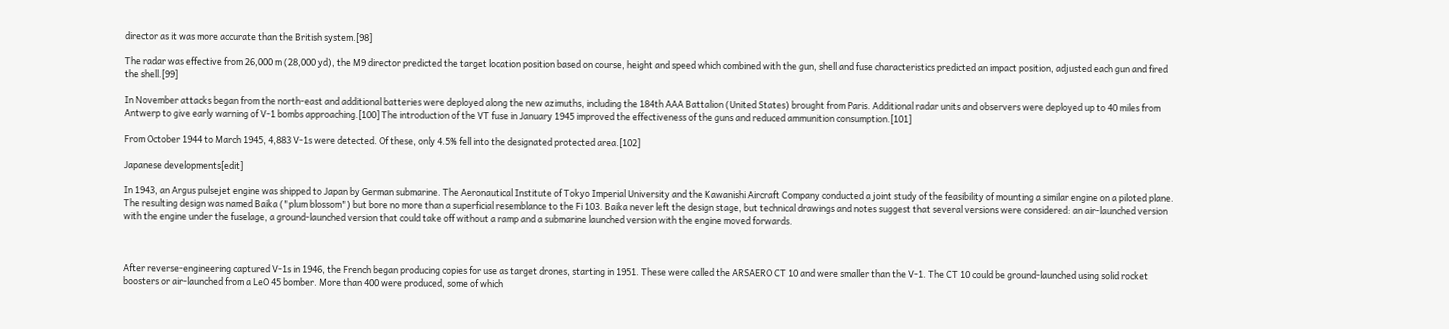director as it was more accurate than the British system.[98]

The radar was effective from 26,000 m (28,000 yd), the M9 director predicted the target location position based on course, height and speed which combined with the gun, shell and fuse characteristics predicted an impact position, adjusted each gun and fired the shell.[99]

In November attacks began from the north-east and additional batteries were deployed along the new azimuths, including the 184th AAA Battalion (United States) brought from Paris. Additional radar units and observers were deployed up to 40 miles from Antwerp to give early warning of V-1 bombs approaching.[100] The introduction of the VT fuse in January 1945 improved the effectiveness of the guns and reduced ammunition consumption.[101]

From October 1944 to March 1945, 4,883 V-1s were detected. Of these, only 4.5% fell into the designated protected area.[102]

Japanese developments[edit]

In 1943, an Argus pulsejet engine was shipped to Japan by German submarine. The Aeronautical Institute of Tokyo Imperial University and the Kawanishi Aircraft Company conducted a joint study of the feasibility of mounting a similar engine on a piloted plane. The resulting design was named Baika ("plum blossom") but bore no more than a superficial resemblance to the Fi 103. Baika never left the design stage, but technical drawings and notes suggest that several versions were considered: an air-launched version with the engine under the fuselage, a ground-launched version that could take off without a ramp and a submarine launched version with the engine moved forwards.



After reverse-engineering captured V-1s in 1946, the French began producing copies for use as target drones, starting in 1951. These were called the ARSAERO CT 10 and were smaller than the V-1. The CT 10 could be ground-launched using solid rocket boosters or air-launched from a LeO 45 bomber. More than 400 were produced, some of which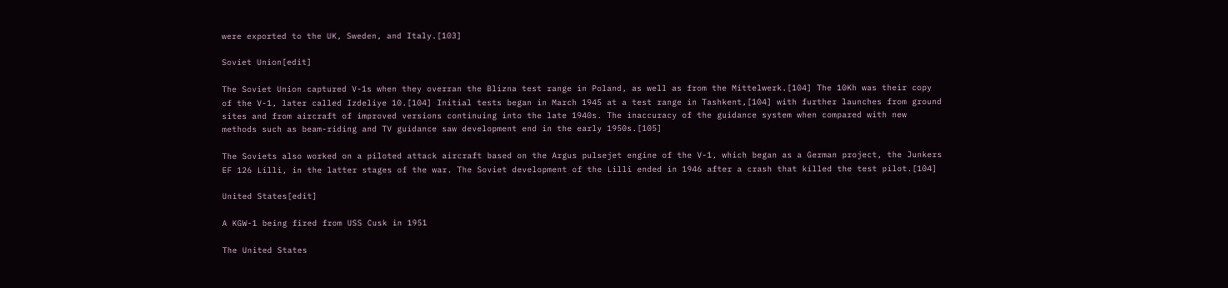were exported to the UK, Sweden, and Italy.[103]

Soviet Union[edit]

The Soviet Union captured V-1s when they overran the Blizna test range in Poland, as well as from the Mittelwerk.[104] The 10Kh was their copy of the V-1, later called Izdeliye 10.[104] Initial tests began in March 1945 at a test range in Tashkent,[104] with further launches from ground sites and from aircraft of improved versions continuing into the late 1940s. The inaccuracy of the guidance system when compared with new methods such as beam-riding and TV guidance saw development end in the early 1950s.[105]

The Soviets also worked on a piloted attack aircraft based on the Argus pulsejet engine of the V-1, which began as a German project, the Junkers EF 126 Lilli, in the latter stages of the war. The Soviet development of the Lilli ended in 1946 after a crash that killed the test pilot.[104]

United States[edit]

A KGW-1 being fired from USS Cusk in 1951

The United States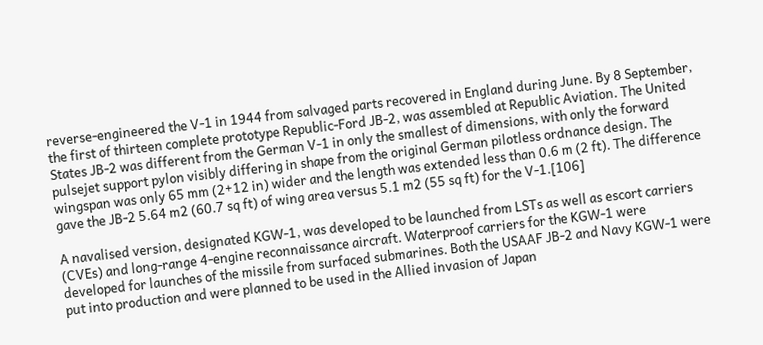reverse-engineered the V-1 in 1944 from salvaged parts recovered in England during June. By 8 September, the first of thirteen complete prototype Republic-Ford JB-2, was assembled at Republic Aviation. The United States JB-2 was different from the German V-1 in only the smallest of dimensions, with only the forward pulsejet support pylon visibly differing in shape from the original German pilotless ordnance design. The wingspan was only 65 mm (2+12 in) wider and the length was extended less than 0.6 m (2 ft). The difference gave the JB-2 5.64 m2 (60.7 sq ft) of wing area versus 5.1 m2 (55 sq ft) for the V-1.[106]

A navalised version, designated KGW-1, was developed to be launched from LSTs as well as escort carriers (CVEs) and long-range 4-engine reconnaissance aircraft. Waterproof carriers for the KGW-1 were developed for launches of the missile from surfaced submarines. Both the USAAF JB-2 and Navy KGW-1 were put into production and were planned to be used in the Allied invasion of Japan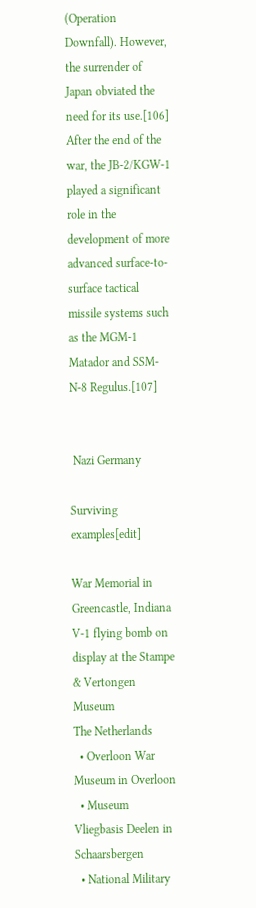(Operation Downfall). However, the surrender of Japan obviated the need for its use.[106] After the end of the war, the JB-2/KGW-1 played a significant role in the development of more advanced surface-to-surface tactical missile systems such as the MGM-1 Matador and SSM-N-8 Regulus.[107]


 Nazi Germany

Surviving examples[edit]

War Memorial in Greencastle, Indiana
V-1 flying bomb on display at the Stampe & Vertongen Museum
The Netherlands
  • Overloon War Museum in Overloon
  • Museum Vliegbasis Deelen in Schaarsbergen
  • National Military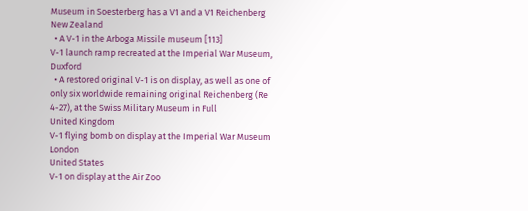Museum in Soesterberg has a V1 and a V1 Reichenberg
New Zealand
  • A V-1 in the Arboga Missile museum [113]
V-1 launch ramp recreated at the Imperial War Museum, Duxford
  • A restored original V-1 is on display, as well as one of only six worldwide remaining original Reichenberg (Re 4-27), at the Swiss Military Museum in Full
United Kingdom
V-1 flying bomb on display at the Imperial War Museum London
United States
V-1 on display at the Air Zoo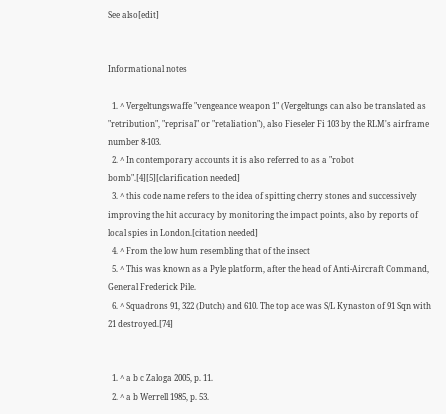See also[edit]


Informational notes

  1. ^ Vergeltungswaffe "vengeance weapon 1" (Vergeltungs can also be translated as "retribution", "reprisal" or "retaliation"), also Fieseler Fi 103 by the RLM's airframe number 8-103.
  2. ^ In contemporary accounts it is also referred to as a "robot bomb".[4][5][clarification needed]
  3. ^ this code name refers to the idea of spitting cherry stones and successively improving the hit accuracy by monitoring the impact points, also by reports of local spies in London.[citation needed]
  4. ^ From the low hum resembling that of the insect
  5. ^ This was known as a Pyle platform, after the head of Anti-Aircraft Command, General Frederick Pile.
  6. ^ Squadrons 91, 322 (Dutch) and 610. The top ace was S/L Kynaston of 91 Sqn with 21 destroyed.[74]


  1. ^ a b c Zaloga 2005, p. 11.
  2. ^ a b Werrell 1985, p. 53.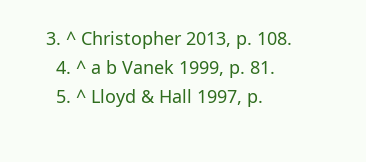3. ^ Christopher 2013, p. 108.
  4. ^ a b Vanek 1999, p. 81.
  5. ^ Lloyd & Hall 1997, p.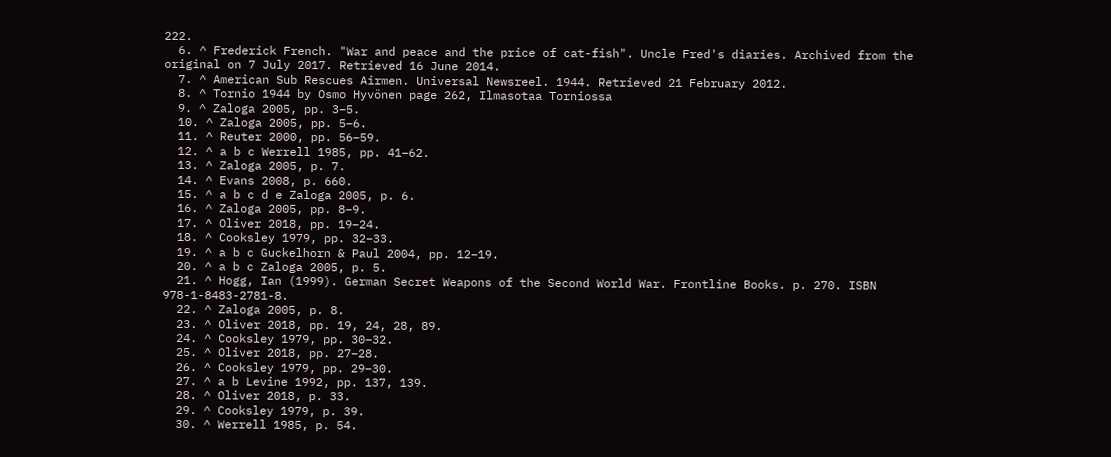222.
  6. ^ Frederick French. "War and peace and the price of cat-fish". Uncle Fred's diaries. Archived from the original on 7 July 2017. Retrieved 16 June 2014.
  7. ^ American Sub Rescues Airmen. Universal Newsreel. 1944. Retrieved 21 February 2012.
  8. ^ Tornio 1944 by Osmo Hyvönen page 262, Ilmasotaa Torniossa
  9. ^ Zaloga 2005, pp. 3–5.
  10. ^ Zaloga 2005, pp. 5–6.
  11. ^ Reuter 2000, pp. 56–59.
  12. ^ a b c Werrell 1985, pp. 41–62.
  13. ^ Zaloga 2005, p. 7.
  14. ^ Evans 2008, p. 660.
  15. ^ a b c d e Zaloga 2005, p. 6.
  16. ^ Zaloga 2005, pp. 8–9.
  17. ^ Oliver 2018, pp. 19–24.
  18. ^ Cooksley 1979, pp. 32–33.
  19. ^ a b c Guckelhorn & Paul 2004, pp. 12–19.
  20. ^ a b c Zaloga 2005, p. 5.
  21. ^ Hogg, Ian (1999). German Secret Weapons of the Second World War. Frontline Books. p. 270. ISBN 978-1-8483-2781-8.
  22. ^ Zaloga 2005, p. 8.
  23. ^ Oliver 2018, pp. 19, 24, 28, 89.
  24. ^ Cooksley 1979, pp. 30–32.
  25. ^ Oliver 2018, pp. 27–28.
  26. ^ Cooksley 1979, pp. 29–30.
  27. ^ a b Levine 1992, pp. 137, 139.
  28. ^ Oliver 2018, p. 33.
  29. ^ Cooksley 1979, p. 39.
  30. ^ Werrell 1985, p. 54.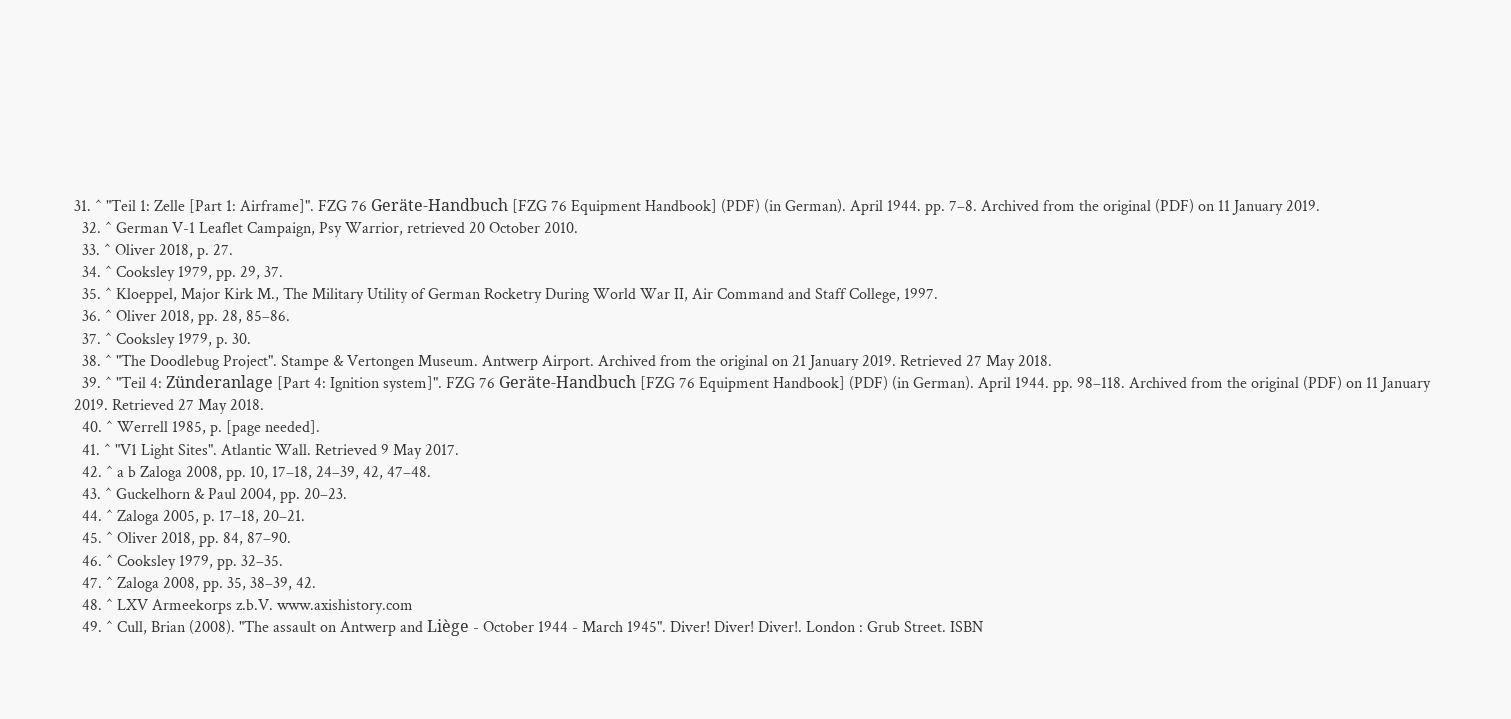31. ^ "Teil 1: Zelle [Part 1: Airframe]". FZG 76 Geräte-Handbuch [FZG 76 Equipment Handbook] (PDF) (in German). April 1944. pp. 7–8. Archived from the original (PDF) on 11 January 2019.
  32. ^ German V-1 Leaflet Campaign, Psy Warrior, retrieved 20 October 2010.
  33. ^ Oliver 2018, p. 27.
  34. ^ Cooksley 1979, pp. 29, 37.
  35. ^ Kloeppel, Major Kirk M., The Military Utility of German Rocketry During World War II, Air Command and Staff College, 1997.
  36. ^ Oliver 2018, pp. 28, 85–86.
  37. ^ Cooksley 1979, p. 30.
  38. ^ "The Doodlebug Project". Stampe & Vertongen Museum. Antwerp Airport. Archived from the original on 21 January 2019. Retrieved 27 May 2018.
  39. ^ "Teil 4: Zünderanlage [Part 4: Ignition system]". FZG 76 Geräte-Handbuch [FZG 76 Equipment Handbook] (PDF) (in German). April 1944. pp. 98–118. Archived from the original (PDF) on 11 January 2019. Retrieved 27 May 2018.
  40. ^ Werrell 1985, p. [page needed].
  41. ^ "V1 Light Sites". Atlantic Wall. Retrieved 9 May 2017.
  42. ^ a b Zaloga 2008, pp. 10, 17–18, 24–39, 42, 47–48.
  43. ^ Guckelhorn & Paul 2004, pp. 20–23.
  44. ^ Zaloga 2005, p. 17–18, 20–21.
  45. ^ Oliver 2018, pp. 84, 87–90.
  46. ^ Cooksley 1979, pp. 32–35.
  47. ^ Zaloga 2008, pp. 35, 38–39, 42.
  48. ^ LXV Armeekorps z.b.V. www.axishistory.com
  49. ^ Cull, Brian (2008). "The assault on Antwerp and Liège - October 1944 - March 1945". Diver! Diver! Diver!. London : Grub Street. ISBN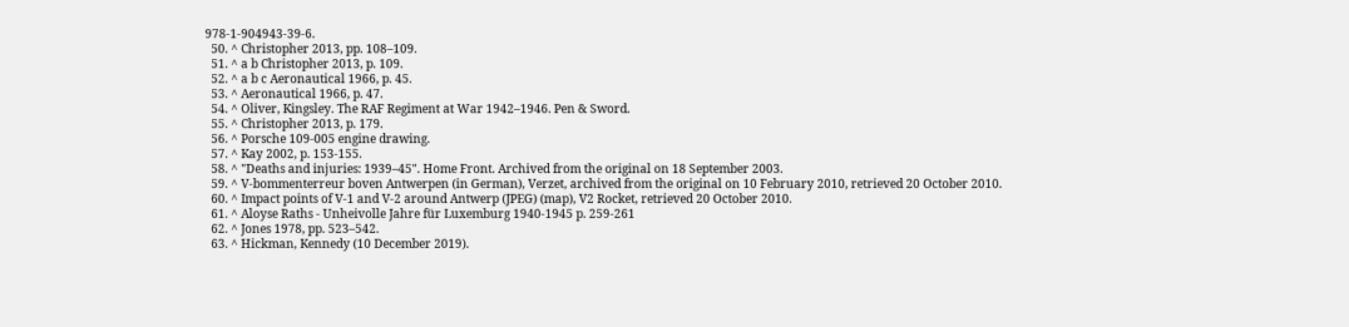978-1-904943-39-6.
  50. ^ Christopher 2013, pp. 108–109.
  51. ^ a b Christopher 2013, p. 109.
  52. ^ a b c Aeronautical 1966, p. 45.
  53. ^ Aeronautical 1966, p. 47.
  54. ^ Oliver, Kingsley. The RAF Regiment at War 1942–1946. Pen & Sword.
  55. ^ Christopher 2013, p. 179.
  56. ^ Porsche 109-005 engine drawing.
  57. ^ Kay 2002, p. 153-155.
  58. ^ "Deaths and injuries: 1939–45". Home Front. Archived from the original on 18 September 2003.
  59. ^ V-bommenterreur boven Antwerpen (in German), Verzet, archived from the original on 10 February 2010, retrieved 20 October 2010.
  60. ^ Impact points of V-1 and V-2 around Antwerp (JPEG) (map), V2 Rocket, retrieved 20 October 2010.
  61. ^ Aloyse Raths - Unheivolle Jahre für Luxemburg 1940-1945 p. 259-261
  62. ^ Jones 1978, pp. 523–542.
  63. ^ Hickman, Kennedy (10 December 2019).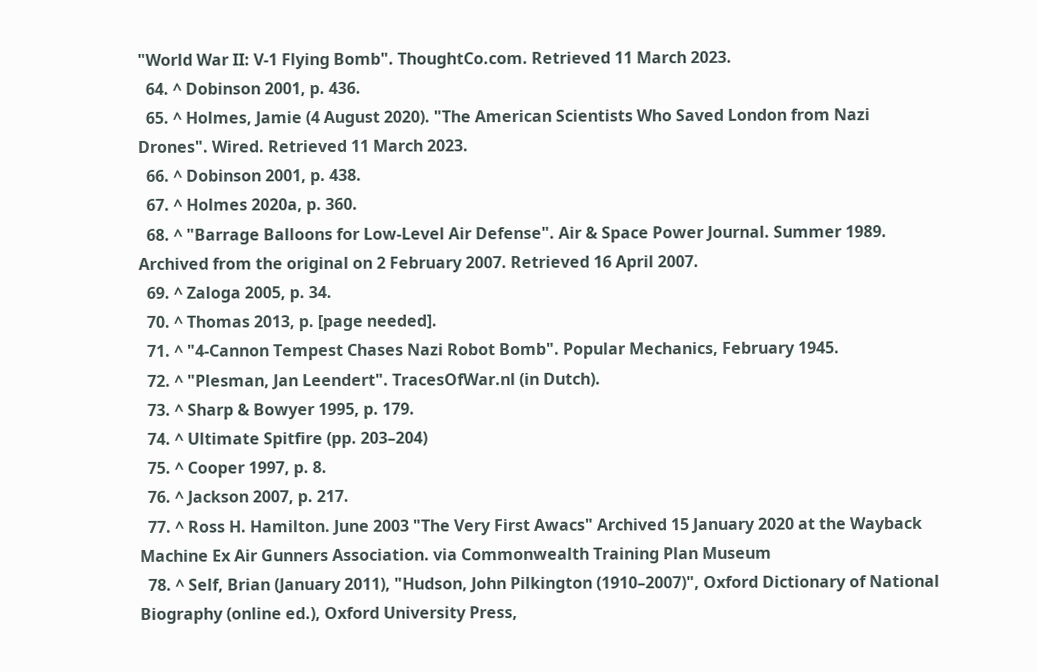"World War II: V-1 Flying Bomb". ThoughtCo.com. Retrieved 11 March 2023.
  64. ^ Dobinson 2001, p. 436.
  65. ^ Holmes, Jamie (4 August 2020). "The American Scientists Who Saved London from Nazi Drones". Wired. Retrieved 11 March 2023.
  66. ^ Dobinson 2001, p. 438.
  67. ^ Holmes 2020a, p. 360.
  68. ^ "Barrage Balloons for Low-Level Air Defense". Air & Space Power Journal. Summer 1989. Archived from the original on 2 February 2007. Retrieved 16 April 2007.
  69. ^ Zaloga 2005, p. 34.
  70. ^ Thomas 2013, p. [page needed].
  71. ^ "4-Cannon Tempest Chases Nazi Robot Bomb". Popular Mechanics, February 1945.
  72. ^ "Plesman, Jan Leendert". TracesOfWar.nl (in Dutch).
  73. ^ Sharp & Bowyer 1995, p. 179.
  74. ^ Ultimate Spitfire (pp. 203–204)
  75. ^ Cooper 1997, p. 8.
  76. ^ Jackson 2007, p. 217.
  77. ^ Ross H. Hamilton. June 2003 "The Very First Awacs" Archived 15 January 2020 at the Wayback Machine Ex Air Gunners Association. via Commonwealth Training Plan Museum
  78. ^ Self, Brian (January 2011), "Hudson, John Pilkington (1910–2007)", Oxford Dictionary of National Biography (online ed.), Oxford University Press,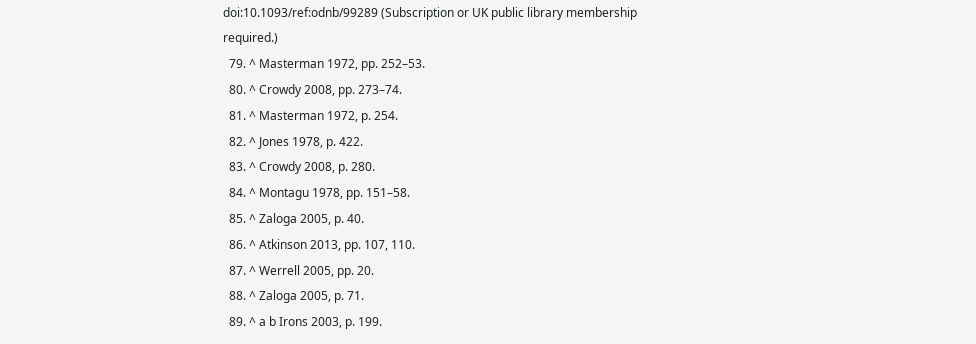doi:10.1093/ref:odnb/99289 (Subscription or UK public library membership required.)
  79. ^ Masterman 1972, pp. 252–53.
  80. ^ Crowdy 2008, pp. 273–74.
  81. ^ Masterman 1972, p. 254.
  82. ^ Jones 1978, p. 422.
  83. ^ Crowdy 2008, p. 280.
  84. ^ Montagu 1978, pp. 151–58.
  85. ^ Zaloga 2005, p. 40.
  86. ^ Atkinson 2013, pp. 107, 110.
  87. ^ Werrell 2005, pp. 20.
  88. ^ Zaloga 2005, p. 71.
  89. ^ a b Irons 2003, p. 199.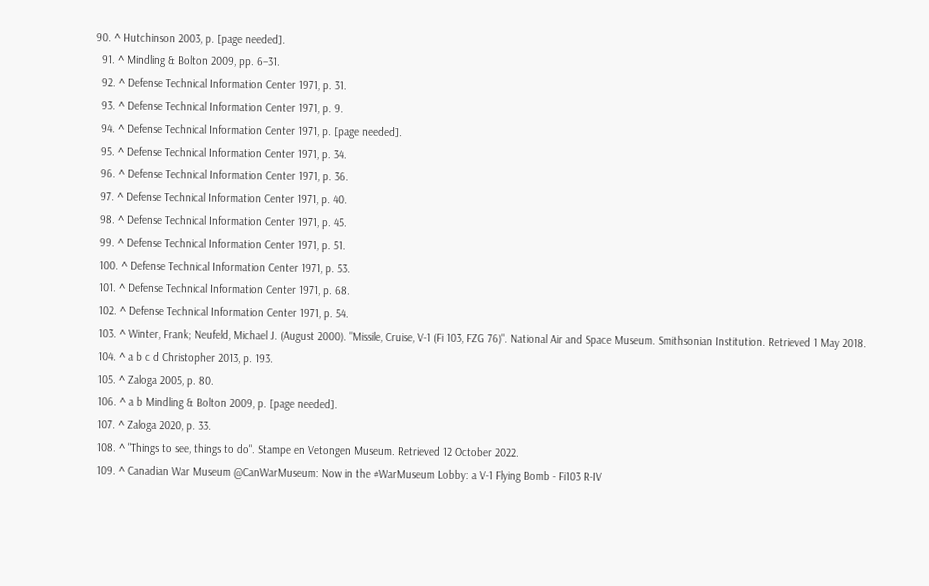90. ^ Hutchinson 2003, p. [page needed].
  91. ^ Mindling & Bolton 2009, pp. 6–31.
  92. ^ Defense Technical Information Center 1971, p. 31.
  93. ^ Defense Technical Information Center 1971, p. 9.
  94. ^ Defense Technical Information Center 1971, p. [page needed].
  95. ^ Defense Technical Information Center 1971, p. 34.
  96. ^ Defense Technical Information Center 1971, p. 36.
  97. ^ Defense Technical Information Center 1971, p. 40.
  98. ^ Defense Technical Information Center 1971, p. 45.
  99. ^ Defense Technical Information Center 1971, p. 51.
  100. ^ Defense Technical Information Center 1971, p. 53.
  101. ^ Defense Technical Information Center 1971, p. 68.
  102. ^ Defense Technical Information Center 1971, p. 54.
  103. ^ Winter, Frank; Neufeld, Michael J. (August 2000). "Missile, Cruise, V-1 (Fi 103, FZG 76)". National Air and Space Museum. Smithsonian Institution. Retrieved 1 May 2018.
  104. ^ a b c d Christopher 2013, p. 193.
  105. ^ Zaloga 2005, p. 80.
  106. ^ a b Mindling & Bolton 2009, p. [page needed].
  107. ^ Zaloga 2020, p. 33.
  108. ^ "Things to see, things to do". Stampe en Vetongen Museum. Retrieved 12 October 2022.
  109. ^ Canadian War Museum @CanWarMuseum: Now in the #WarMuseum Lobby: a V-1 Flying Bomb - Fi103 R-IV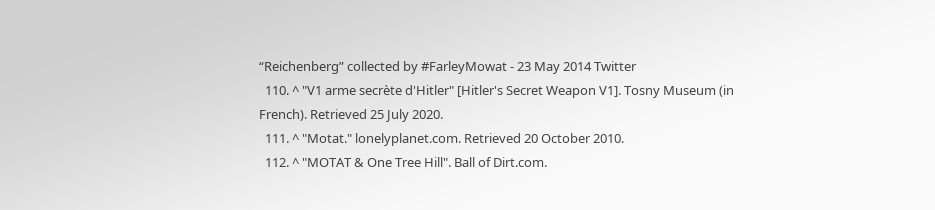“Reichenberg” collected by #FarleyMowat - 23 May 2014 Twitter
  110. ^ "V1 arme secrète d'Hitler" [Hitler's Secret Weapon V1]. Tosny Museum (in French). Retrieved 25 July 2020.
  111. ^ "Motat." lonelyplanet.com. Retrieved 20 October 2010.
  112. ^ "MOTAT & One Tree Hill". Ball of Dirt.com.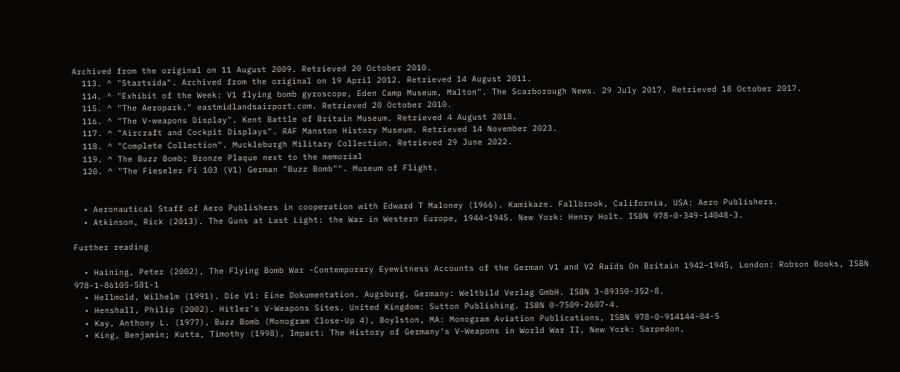Archived from the original on 11 August 2009. Retrieved 20 October 2010.
  113. ^ "Startsida". Archived from the original on 19 April 2012. Retrieved 14 August 2011.
  114. ^ "Exhibit of the Week: V1 flying bomb gyroscope, Eden Camp Museum, Malton". The Scarborough News. 29 July 2017. Retrieved 18 October 2017.
  115. ^ "The Aeropark." eastmidlandsairport.com. Retrieved 20 October 2010.
  116. ^ "The V-weapons Display". Kent Battle of Britain Museum. Retrieved 4 August 2018.
  117. ^ "Aircraft and Cockpit Displays". RAF Manston History Museum. Retrieved 14 November 2023.
  118. ^ "Complete Collection". Muckleburgh Military Collection. Retrieved 29 June 2022.
  119. ^ The Buzz Bomb; Bronze Plaque next to the memorial
  120. ^ "The Fieseler Fi 103 (V1) German "Buzz Bomb"". Museum of Flight.


  • Aeronautical Staff of Aero Publishers in cooperation with Edward T Maloney (1966). Kamikaze. Fallbrook, California, USA: Aero Publishers.
  • Atkinson, Rick (2013). The Guns at Last Light: the War in Western Europe, 1944–1945. New York: Henry Holt. ISBN 978-0-349-14048-3.

Further reading

  • Haining, Peter (2002), The Flying Bomb War -Contemporary Eyewitness Accounts of the German V1 and V2 Raids On Britain 1942–1945, London: Robson Books, ISBN 978-1-86105-581-1
  • Hellmold, Wilhelm (1991). Die V1: Eine Dokumentation. Augsburg, Germany: Weltbild Verlag GmbH. ISBN 3-89350-352-8.
  • Henshall, Philip (2002). Hitler's V-Weapons Sites. United Kingdom: Sutton Publishing. ISBN 0-7509-2607-4.
  • Kay, Anthony L. (1977), Buzz Bomb (Monogram Close-Up 4), Boylston, MA: Monogram Aviation Publications, ISBN 978-0-914144-04-5
  • King, Benjamin; Kutta, Timothy (1998), Impact: The History of Germany's V-Weapons in World War II, New York: Sarpedon,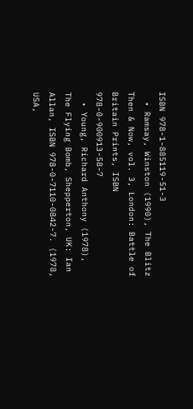ISBN 978-1-885119-51-3
  • Ramsay, Winston (1990), The Blitz Then & Now, vol. 3, London: Battle of Britain Prints, ISBN 978-0-900913-58-7
  • Young, Richard Anthony (1978), The Flying Bomb, Shepperton, UK: Ian Allan, ISBN 978-0-7110-0842-7. (1978, USA,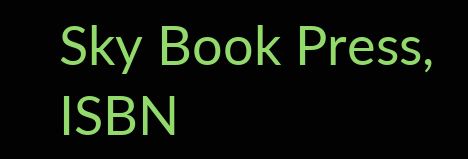Sky Book Press, ISBN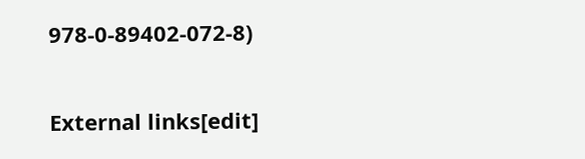978-0-89402-072-8)

External links[edit]